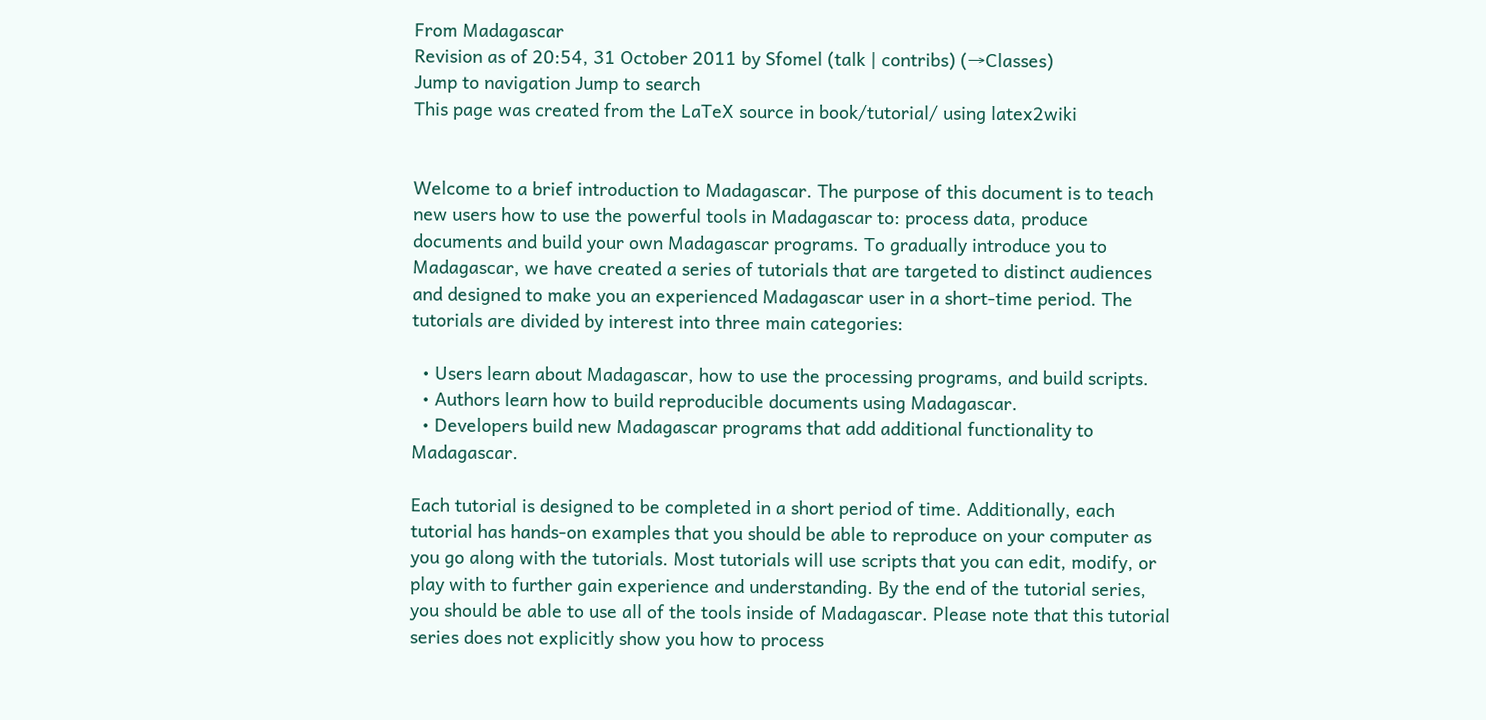From Madagascar
Revision as of 20:54, 31 October 2011 by Sfomel (talk | contribs) (→Classes)
Jump to navigation Jump to search
This page was created from the LaTeX source in book/tutorial/ using latex2wiki


Welcome to a brief introduction to Madagascar. The purpose of this document is to teach new users how to use the powerful tools in Madagascar to: process data, produce documents and build your own Madagascar programs. To gradually introduce you to Madagascar, we have created a series of tutorials that are targeted to distinct audiences and designed to make you an experienced Madagascar user in a short-time period. The tutorials are divided by interest into three main categories:

  • Users learn about Madagascar, how to use the processing programs, and build scripts.
  • Authors learn how to build reproducible documents using Madagascar.
  • Developers build new Madagascar programs that add additional functionality to Madagascar.

Each tutorial is designed to be completed in a short period of time. Additionally, each tutorial has hands-on examples that you should be able to reproduce on your computer as you go along with the tutorials. Most tutorials will use scripts that you can edit, modify, or play with to further gain experience and understanding. By the end of the tutorial series, you should be able to use all of the tools inside of Madagascar. Please note that this tutorial series does not explicitly show you how to process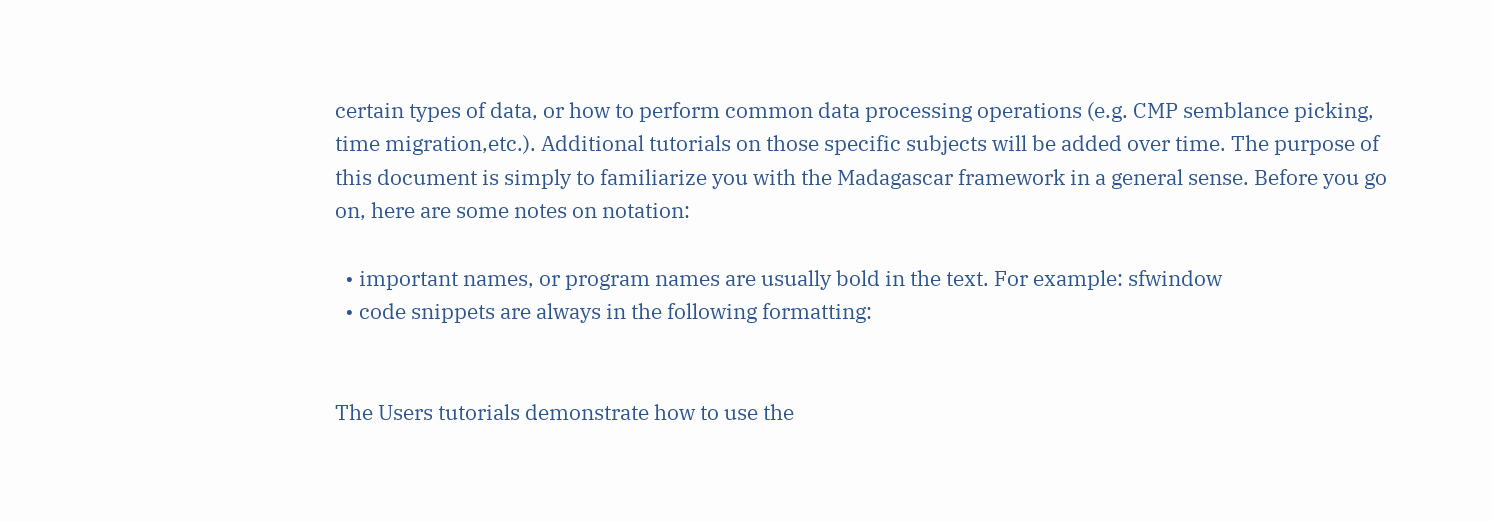certain types of data, or how to perform common data processing operations (e.g. CMP semblance picking, time migration,etc.). Additional tutorials on those specific subjects will be added over time. The purpose of this document is simply to familiarize you with the Madagascar framework in a general sense. Before you go on, here are some notes on notation:

  • important names, or program names are usually bold in the text. For example: sfwindow
  • code snippets are always in the following formatting:


The Users tutorials demonstrate how to use the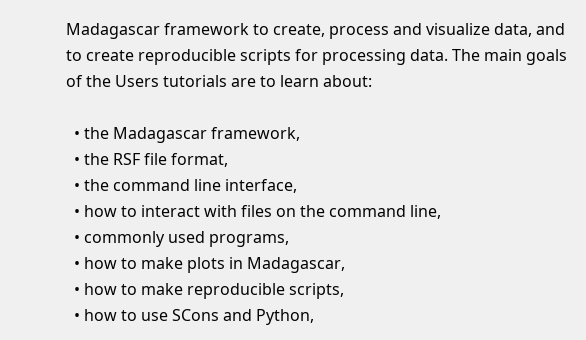Madagascar framework to create, process and visualize data, and to create reproducible scripts for processing data. The main goals of the Users tutorials are to learn about:

  • the Madagascar framework,
  • the RSF file format,
  • the command line interface,
  • how to interact with files on the command line,
  • commonly used programs,
  • how to make plots in Madagascar,
  • how to make reproducible scripts,
  • how to use SCons and Python,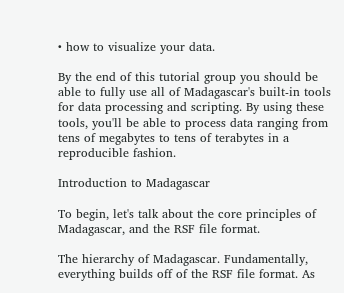• how to visualize your data.

By the end of this tutorial group you should be able to fully use all of Madagascar's built-in tools for data processing and scripting. By using these tools, you'll be able to process data ranging from tens of megabytes to tens of terabytes in a reproducible fashion.

Introduction to Madagascar

To begin, let's talk about the core principles of Madagascar, and the RSF file format.

The hierarchy of Madagascar. Fundamentally, everything builds off of the RSF file format. As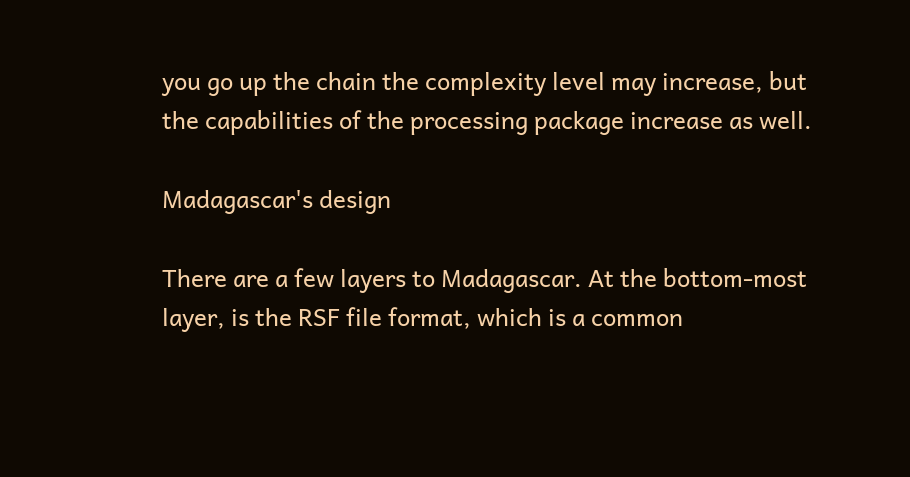you go up the chain the complexity level may increase, but the capabilities of the processing package increase as well.

Madagascar's design

There are a few layers to Madagascar. At the bottom-most layer, is the RSF file format, which is a common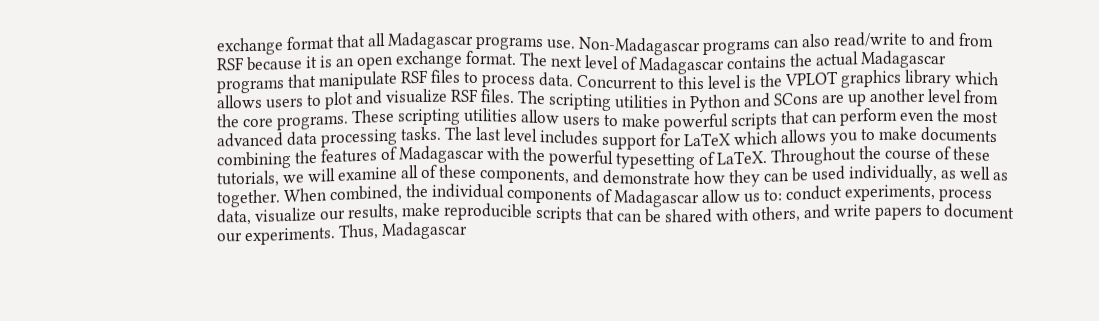exchange format that all Madagascar programs use. Non-Madagascar programs can also read/write to and from RSF because it is an open exchange format. The next level of Madagascar contains the actual Madagascar programs that manipulate RSF files to process data. Concurrent to this level is the VPLOT graphics library which allows users to plot and visualize RSF files. The scripting utilities in Python and SCons are up another level from the core programs. These scripting utilities allow users to make powerful scripts that can perform even the most advanced data processing tasks. The last level includes support for LaTeX which allows you to make documents combining the features of Madagascar with the powerful typesetting of LaTeX. Throughout the course of these tutorials, we will examine all of these components, and demonstrate how they can be used individually, as well as together. When combined, the individual components of Madagascar allow us to: conduct experiments, process data, visualize our results, make reproducible scripts that can be shared with others, and write papers to document our experiments. Thus, Madagascar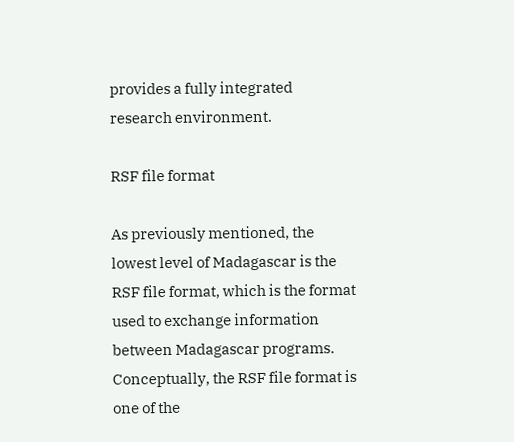provides a fully integrated research environment.

RSF file format

As previously mentioned, the lowest level of Madagascar is the RSF file format, which is the format used to exchange information between Madagascar programs. Conceptually, the RSF file format is one of the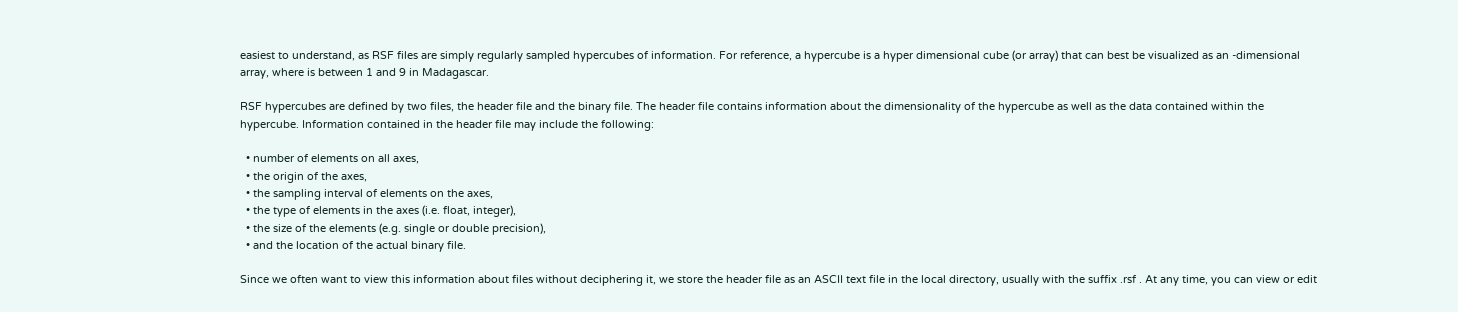easiest to understand, as RSF files are simply regularly sampled hypercubes of information. For reference, a hypercube is a hyper dimensional cube (or array) that can best be visualized as an -dimensional array, where is between 1 and 9 in Madagascar.

RSF hypercubes are defined by two files, the header file and the binary file. The header file contains information about the dimensionality of the hypercube as well as the data contained within the hypercube. Information contained in the header file may include the following:

  • number of elements on all axes,
  • the origin of the axes,
  • the sampling interval of elements on the axes,
  • the type of elements in the axes (i.e. float, integer),
  • the size of the elements (e.g. single or double precision),
  • and the location of the actual binary file.

Since we often want to view this information about files without deciphering it, we store the header file as an ASCII text file in the local directory, usually with the suffix .rsf . At any time, you can view or edit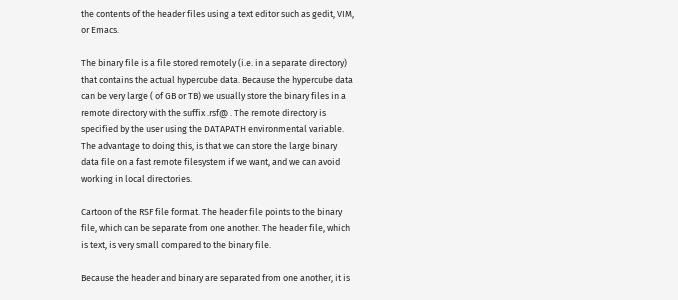the contents of the header files using a text editor such as gedit, VIM, or Emacs.

The binary file is a file stored remotely (i.e. in a separate directory) that contains the actual hypercube data. Because the hypercube data can be very large ( of GB or TB) we usually store the binary files in a remote directory with the suffix .rsf@ . The remote directory is specified by the user using the DATAPATH environmental variable. The advantage to doing this, is that we can store the large binary data file on a fast remote filesystem if we want, and we can avoid working in local directories.

Cartoon of the RSF file format. The header file points to the binary file, which can be separate from one another. The header file, which is text, is very small compared to the binary file.

Because the header and binary are separated from one another, it is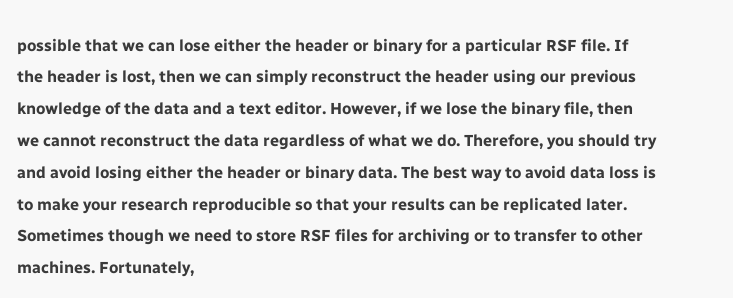possible that we can lose either the header or binary for a particular RSF file. If the header is lost, then we can simply reconstruct the header using our previous knowledge of the data and a text editor. However, if we lose the binary file, then we cannot reconstruct the data regardless of what we do. Therefore, you should try and avoid losing either the header or binary data. The best way to avoid data loss is to make your research reproducible so that your results can be replicated later. Sometimes though we need to store RSF files for archiving or to transfer to other machines. Fortunately,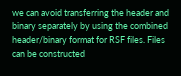we can avoid transferring the header and binary separately by using the combined header/binary format for RSF files. Files can be constructed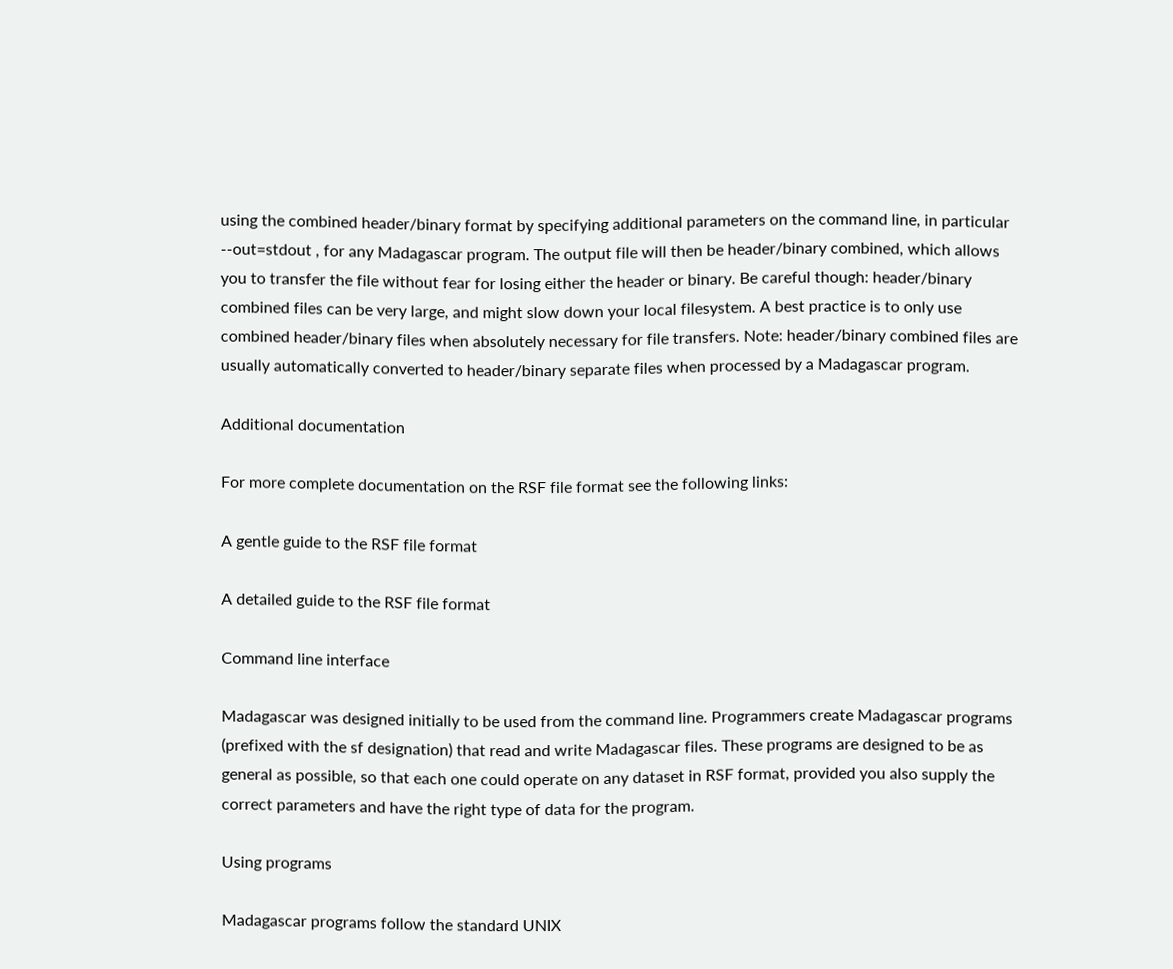using the combined header/binary format by specifying additional parameters on the command line, in particular --out=stdout , for any Madagascar program. The output file will then be header/binary combined, which allows you to transfer the file without fear for losing either the header or binary. Be careful though: header/binary combined files can be very large, and might slow down your local filesystem. A best practice is to only use combined header/binary files when absolutely necessary for file transfers. Note: header/binary combined files are usually automatically converted to header/binary separate files when processed by a Madagascar program.

Additional documentation

For more complete documentation on the RSF file format see the following links:

A gentle guide to the RSF file format

A detailed guide to the RSF file format

Command line interface

Madagascar was designed initially to be used from the command line. Programmers create Madagascar programs (prefixed with the sf designation) that read and write Madagascar files. These programs are designed to be as general as possible, so that each one could operate on any dataset in RSF format, provided you also supply the correct parameters and have the right type of data for the program.

Using programs

Madagascar programs follow the standard UNIX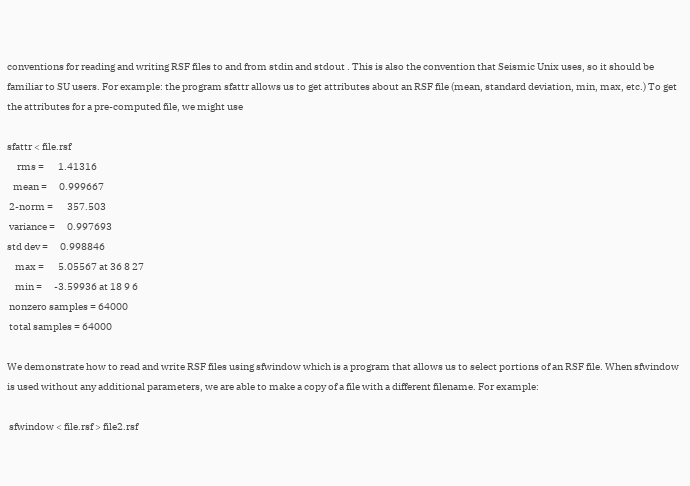conventions for reading and writing RSF files to and from stdin and stdout . This is also the convention that Seismic Unix uses, so it should be familiar to SU users. For example: the program sfattr allows us to get attributes about an RSF file (mean, standard deviation, min, max, etc.) To get the attributes for a pre-computed file, we might use

sfattr < file.rsf
     rms =       1.41316
   mean =      0.999667
 2-norm =       357.503
 variance =      0.997693
std dev =      0.998846
    max =       5.05567 at 36 8 27
    min =      -3.59936 at 18 9 6
 nonzero samples = 64000
 total samples = 64000

We demonstrate how to read and write RSF files using sfwindow which is a program that allows us to select portions of an RSF file. When sfwindow is used without any additional parameters, we are able to make a copy of a file with a different filename. For example:

 sfwindow < file.rsf > file2.rsf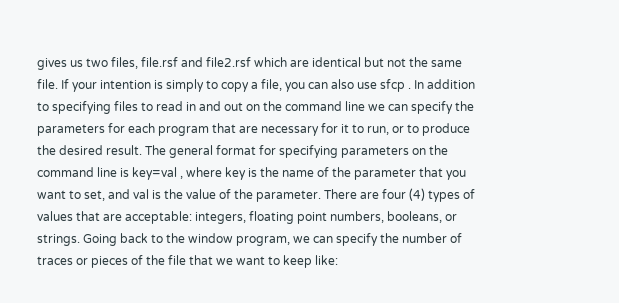gives us two files, file.rsf and file2.rsf which are identical but not the same file. If your intention is simply to copy a file, you can also use sfcp . In addition to specifying files to read in and out on the command line we can specify the parameters for each program that are necessary for it to run, or to produce the desired result. The general format for specifying parameters on the command line is key=val , where key is the name of the parameter that you want to set, and val is the value of the parameter. There are four (4) types of values that are acceptable: integers, floating point numbers, booleans, or strings. Going back to the window program, we can specify the number of traces or pieces of the file that we want to keep like: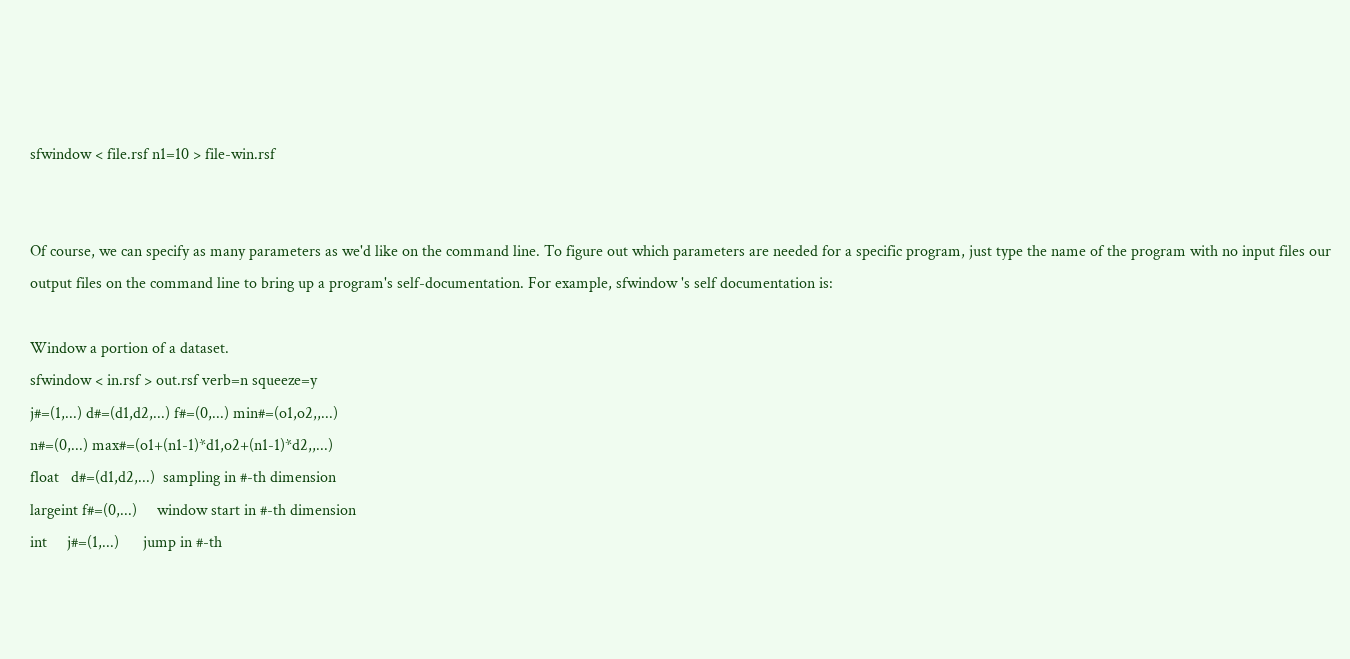sfwindow < file.rsf n1=10 > file-win.rsf


Of course, we can specify as many parameters as we'd like on the command line. To figure out which parameters are needed for a specific program, just type the name of the program with no input files our output files on the command line to bring up a program's self-documentation. For example, sfwindow 's self documentation is:

Window a portion of a dataset.
sfwindow < in.rsf > out.rsf verb=n squeeze=y
j#=(1,...) d#=(d1,d2,...) f#=(0,...) min#=(o1,o2,,...)
n#=(0,...) max#=(o1+(n1-1)*d1,o2+(n1-1)*d2,,...)
float   d#=(d1,d2,...)  sampling in #-th dimension
largeint f#=(0,...)     window start in #-th dimension
int     j#=(1,...)      jump in #-th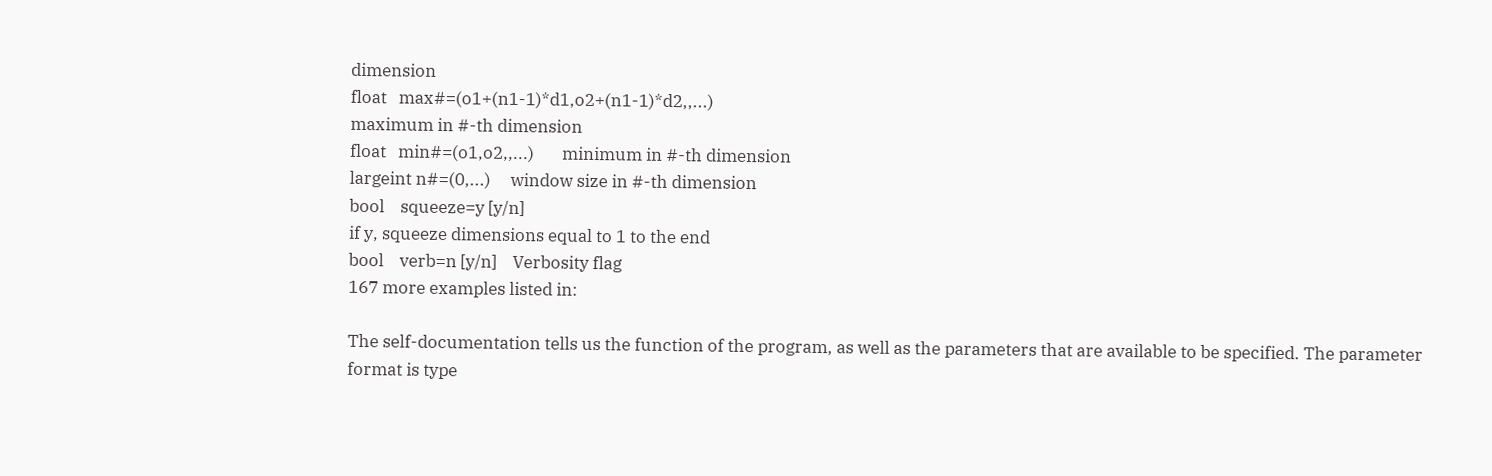dimension
float   max#=(o1+(n1-1)*d1,o2+(n1-1)*d2,,...)
maximum in #-th dimension
float   min#=(o1,o2,,...)       minimum in #-th dimension
largeint n#=(0,...)     window size in #-th dimension
bool    squeeze=y [y/n]
if y, squeeze dimensions equal to 1 to the end
bool    verb=n [y/n]    Verbosity flag
167 more examples listed in:

The self-documentation tells us the function of the program, as well as the parameters that are available to be specified. The parameter format is type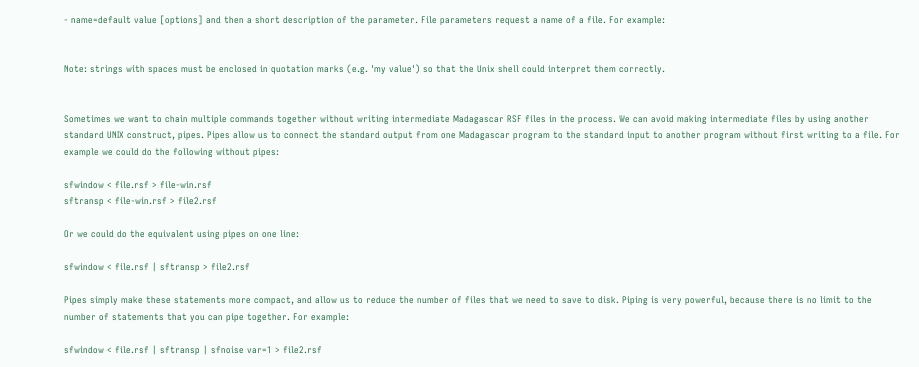- name=default value [options] and then a short description of the parameter. File parameters request a name of a file. For example:


Note: strings with spaces must be enclosed in quotation marks (e.g. 'my value') so that the Unix shell could interpret them correctly.


Sometimes we want to chain multiple commands together without writing intermediate Madagascar RSF files in the process. We can avoid making intermediate files by using another standard UNIX construct, pipes. Pipes allow us to connect the standard output from one Madagascar program to the standard input to another program without first writing to a file. For example we could do the following without pipes:

sfwindow < file.rsf > file-win.rsf
sftransp < file-win.rsf > file2.rsf

Or we could do the equivalent using pipes on one line:

sfwindow < file.rsf | sftransp > file2.rsf

Pipes simply make these statements more compact, and allow us to reduce the number of files that we need to save to disk. Piping is very powerful, because there is no limit to the number of statements that you can pipe together. For example:

sfwindow < file.rsf | sftransp | sfnoise var=1 > file2.rsf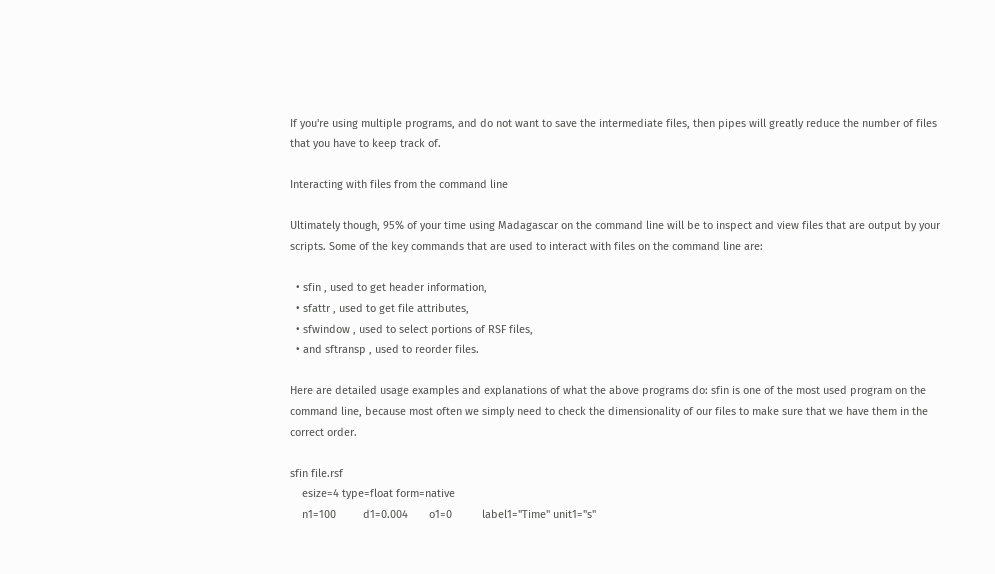If you're using multiple programs, and do not want to save the intermediate files, then pipes will greatly reduce the number of files that you have to keep track of.

Interacting with files from the command line

Ultimately though, 95% of your time using Madagascar on the command line will be to inspect and view files that are output by your scripts. Some of the key commands that are used to interact with files on the command line are:

  • sfin , used to get header information,
  • sfattr , used to get file attributes,
  • sfwindow , used to select portions of RSF files,
  • and sftransp , used to reorder files.

Here are detailed usage examples and explanations of what the above programs do: sfin is one of the most used program on the command line, because most often we simply need to check the dimensionality of our files to make sure that we have them in the correct order.

sfin file.rsf
    esize=4 type=float form=native
    n1=100         d1=0.004       o1=0          label1="Time" unit1="s"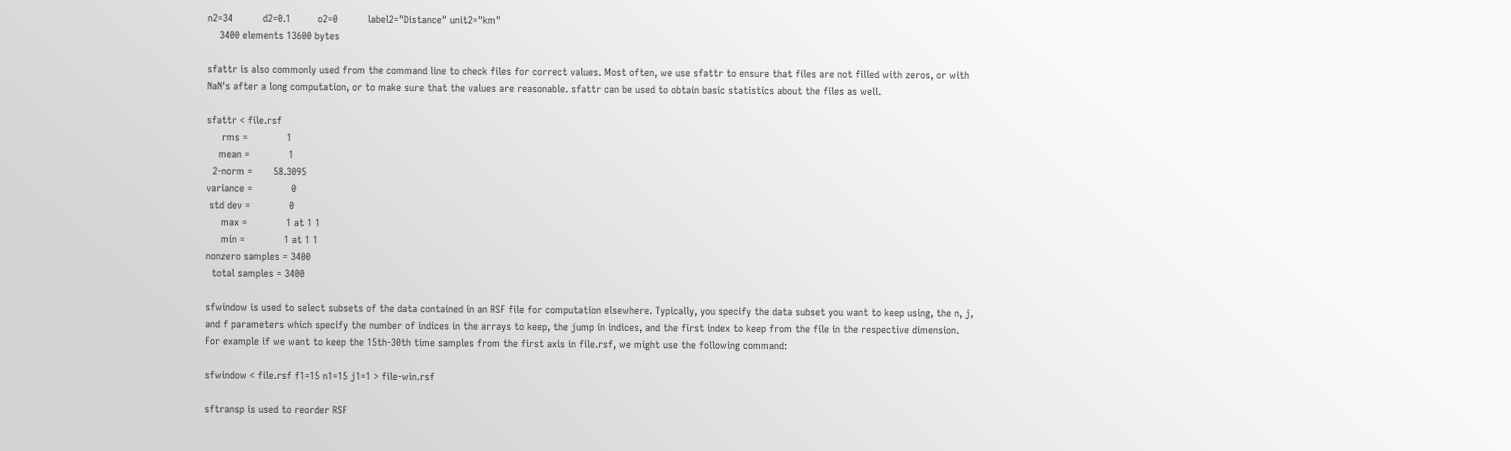n2=34          d2=0.1         o2=0          label2="Distance" unit2="km"
    3400 elements 13600 bytes

sfattr is also commonly used from the command line to check files for correct values. Most often, we use sfattr to ensure that files are not filled with zeros, or with NaN's after a long computation, or to make sure that the values are reasonable. sfattr can be used to obtain basic statistics about the files as well.

sfattr < file.rsf
     rms =             1
    mean =             1
  2-norm =       58.3095
variance =             0
 std dev =             0
     max =             1 at 1 1
     min =             1 at 1 1
nonzero samples = 3400
  total samples = 3400

sfwindow is used to select subsets of the data contained in an RSF file for computation elsewhere. Typically, you specify the data subset you want to keep using, the n, j, and f parameters which specify the number of indices in the arrays to keep, the jump in indices, and the first index to keep from the file in the respective dimension. For example if we want to keep the 15th-30th time samples from the first axis in file.rsf, we might use the following command:

sfwindow < file.rsf f1=15 n1=15 j1=1 > file-win.rsf

sftransp is used to reorder RSF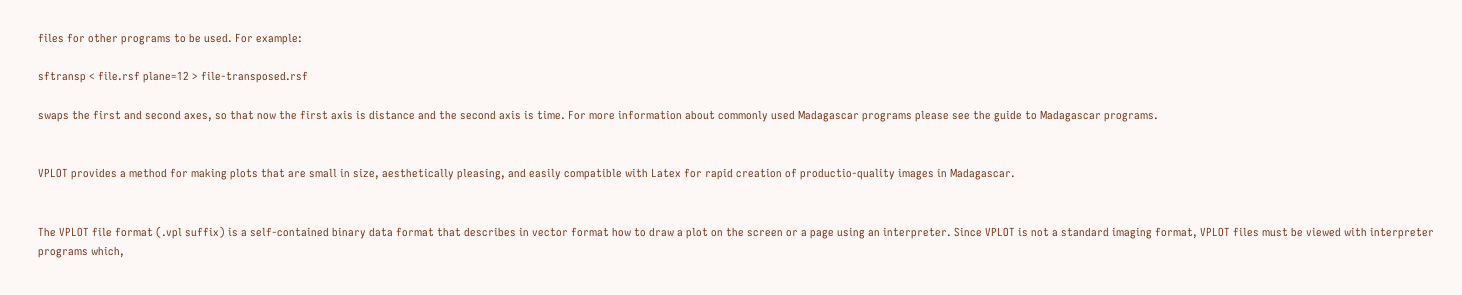files for other programs to be used. For example:

sftransp < file.rsf plane=12 > file-transposed.rsf

swaps the first and second axes, so that now the first axis is distance and the second axis is time. For more information about commonly used Madagascar programs please see the guide to Madagascar programs.


VPLOT provides a method for making plots that are small in size, aesthetically pleasing, and easily compatible with Latex for rapid creation of productio-quality images in Madagascar.


The VPLOT file format (.vpl suffix) is a self-contained binary data format that describes in vector format how to draw a plot on the screen or a page using an interpreter. Since VPLOT is not a standard imaging format, VPLOT files must be viewed with interpreter programs which,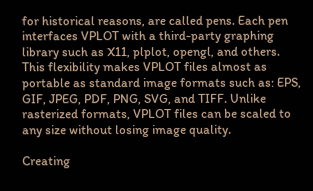for historical reasons, are called pens. Each pen interfaces VPLOT with a third-party graphing library such as X11, plplot, opengl, and others. This flexibility makes VPLOT files almost as portable as standard image formats such as: EPS, GIF, JPEG, PDF, PNG, SVG, and TIFF. Unlike rasterized formats, VPLOT files can be scaled to any size without losing image quality.

Creating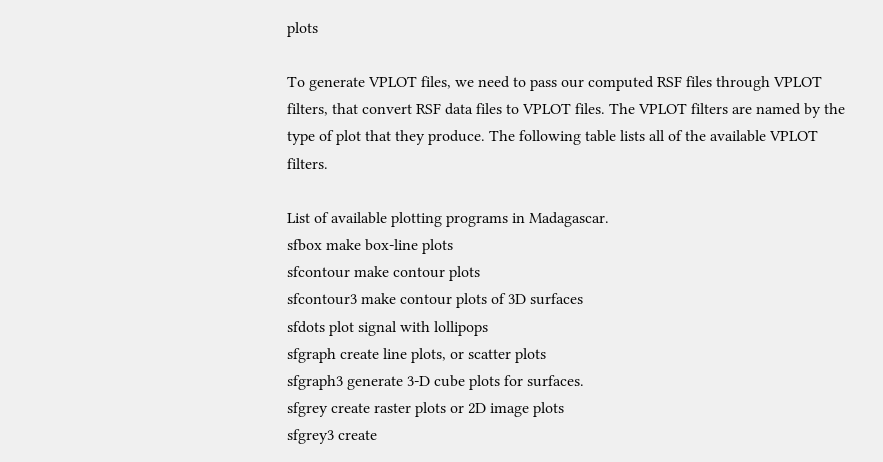plots

To generate VPLOT files, we need to pass our computed RSF files through VPLOT filters, that convert RSF data files to VPLOT files. The VPLOT filters are named by the type of plot that they produce. The following table lists all of the available VPLOT filters.

List of available plotting programs in Madagascar.
sfbox make box-line plots
sfcontour make contour plots
sfcontour3 make contour plots of 3D surfaces
sfdots plot signal with lollipops
sfgraph create line plots, or scatter plots
sfgraph3 generate 3-D cube plots for surfaces.
sfgrey create raster plots or 2D image plots
sfgrey3 create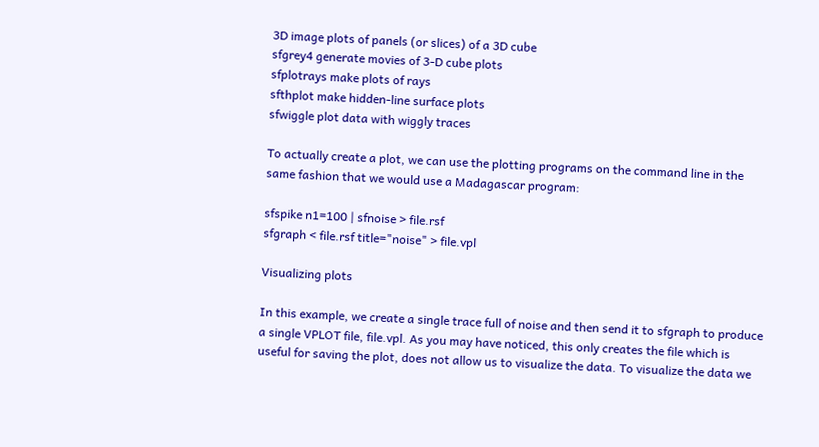3D image plots of panels (or slices) of a 3D cube
sfgrey4 generate movies of 3-D cube plots
sfplotrays make plots of rays
sfthplot make hidden-line surface plots
sfwiggle plot data with wiggly traces

To actually create a plot, we can use the plotting programs on the command line in the same fashion that we would use a Madagascar program:

sfspike n1=100 | sfnoise > file.rsf
sfgraph < file.rsf title="noise" > file.vpl

Visualizing plots

In this example, we create a single trace full of noise and then send it to sfgraph to produce a single VPLOT file, file.vpl. As you may have noticed, this only creates the file which is useful for saving the plot, does not allow us to visualize the data. To visualize the data we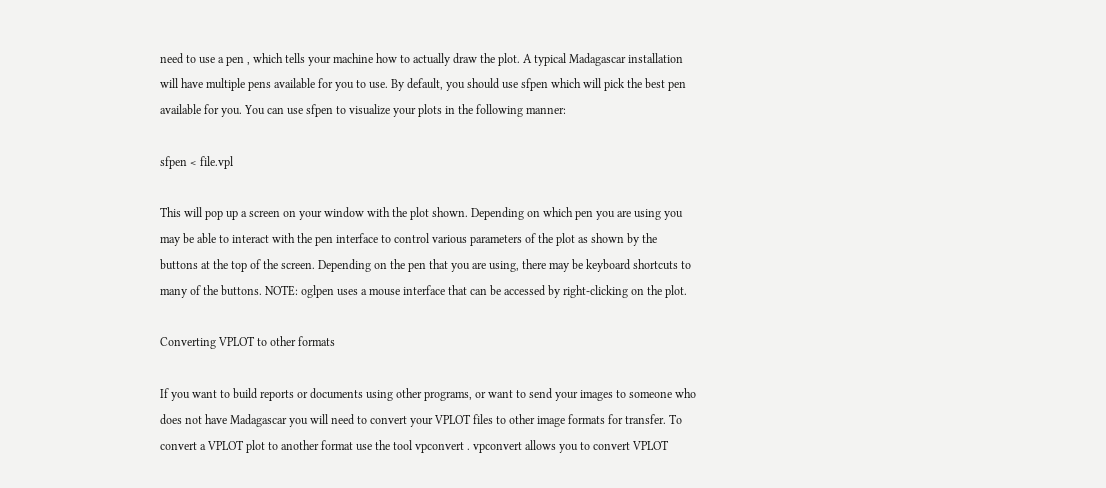need to use a pen , which tells your machine how to actually draw the plot. A typical Madagascar installation will have multiple pens available for you to use. By default, you should use sfpen which will pick the best pen available for you. You can use sfpen to visualize your plots in the following manner:

sfpen < file.vpl

This will pop up a screen on your window with the plot shown. Depending on which pen you are using you may be able to interact with the pen interface to control various parameters of the plot as shown by the buttons at the top of the screen. Depending on the pen that you are using, there may be keyboard shortcuts to many of the buttons. NOTE: oglpen uses a mouse interface that can be accessed by right-clicking on the plot.

Converting VPLOT to other formats

If you want to build reports or documents using other programs, or want to send your images to someone who does not have Madagascar you will need to convert your VPLOT files to other image formats for transfer. To convert a VPLOT plot to another format use the tool vpconvert . vpconvert allows you to convert VPLOT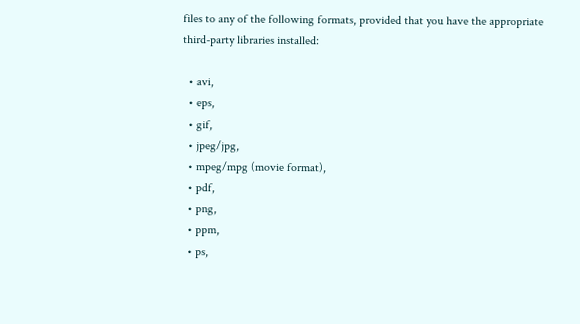files to any of the following formats, provided that you have the appropriate third-party libraries installed:

  • avi,
  • eps,
  • gif,
  • jpeg/jpg,
  • mpeg/mpg (movie format),
  • pdf,
  • png,
  • ppm,
  • ps,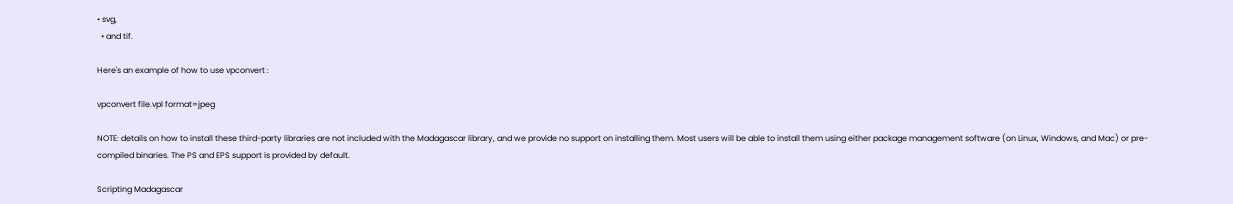• svg,
  • and tif.

Here's an example of how to use vpconvert :

vpconvert file.vpl format=jpeg

NOTE: details on how to install these third-party libraries are not included with the Madagascar library, and we provide no support on installing them. Most users will be able to install them using either package management software (on Linux, Windows, and Mac) or pre-compiled binaries. The PS and EPS support is provided by default.

Scripting Madagascar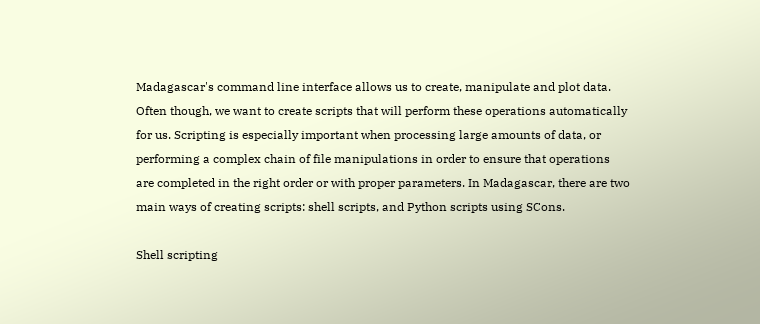Madagascar's command line interface allows us to create, manipulate and plot data. Often though, we want to create scripts that will perform these operations automatically for us. Scripting is especially important when processing large amounts of data, or performing a complex chain of file manipulations in order to ensure that operations are completed in the right order or with proper parameters. In Madagascar, there are two main ways of creating scripts: shell scripts, and Python scripts using SCons.

Shell scripting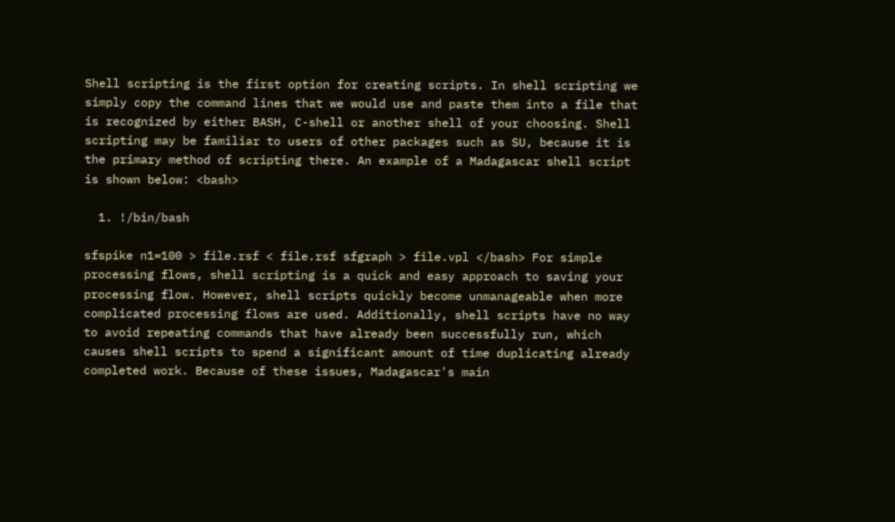Shell scripting is the first option for creating scripts. In shell scripting we simply copy the command lines that we would use and paste them into a file that is recognized by either BASH, C-shell or another shell of your choosing. Shell scripting may be familiar to users of other packages such as SU, because it is the primary method of scripting there. An example of a Madagascar shell script is shown below: <bash>

  1. !/bin/bash

sfspike n1=100 > file.rsf < file.rsf sfgraph > file.vpl </bash> For simple processing flows, shell scripting is a quick and easy approach to saving your processing flow. However, shell scripts quickly become unmanageable when more complicated processing flows are used. Additionally, shell scripts have no way to avoid repeating commands that have already been successfully run, which causes shell scripts to spend a significant amount of time duplicating already completed work. Because of these issues, Madagascar's main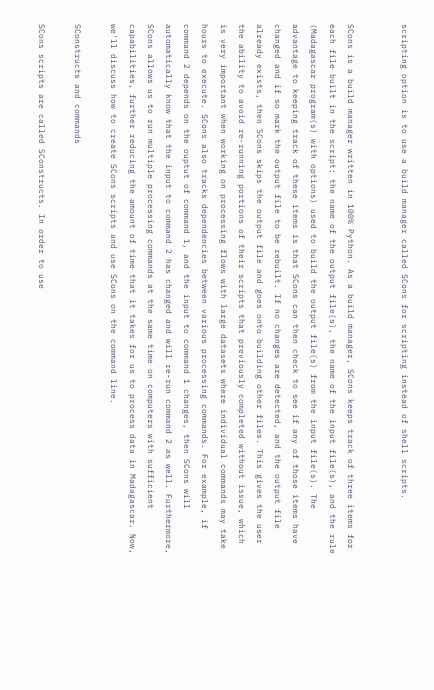scripting option is to use a build manager called SCons for scripting instead of shell scripts.


SCons is a build manager written in 100% Python. As a build manager, SCons keeps track of three items for each file built in the script: the name of the output file(s), the name of the input file(s), and the rule (Madagascar program(s) with options) used to build the output file(s) from the input file(s). The advantage to keeping track of these items is that SCons can then check to see if any of those items have changed and if so mark the output file to be rebuilt. If no changes are detected, and the output file already exists, then SCons skips the output file and goes onto building other files. This gives the user the ability to avoid re-running portions of their scripts that previously completed without issue, which is very important when working on processing flows with large datasets where individual commands may take hours to execute. SCons also tracks dependencies between various processing commands. For example, if command 2 depends on the ouptut of command 1, and the input to command 1 changes, then SCons will automatically know that the input to command 2 has changed and will re-run command 2 as well. Furthermore, SCons allows us to run multiple processing commands at the same time on computers with sufficient capabilities, further reducing the amount of time that it takes for us to process data in Madagascar. Now, we'll discuss how to create SCons scripts and use SCons on the command line.

SConstructs and commands

SCons scripts are called SConstructs. In order to use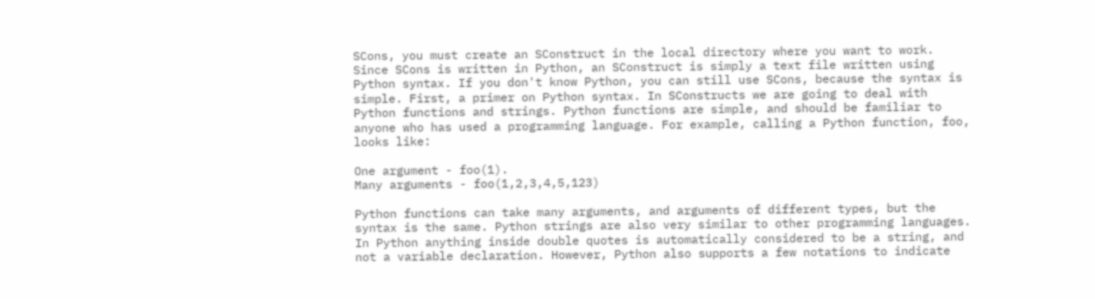SCons, you must create an SConstruct in the local directory where you want to work. Since SCons is written in Python, an SConstruct is simply a text file written using Python syntax. If you don't know Python, you can still use SCons, because the syntax is simple. First, a primer on Python syntax. In SConstructs we are going to deal with Python functions and strings. Python functions are simple, and should be familiar to anyone who has used a programming language. For example, calling a Python function, foo, looks like:

One argument - foo(1).
Many arguments - foo(1,2,3,4,5,123)

Python functions can take many arguments, and arguments of different types, but the syntax is the same. Python strings are also very similar to other programming languages. In Python anything inside double quotes is automatically considered to be a string, and not a variable declaration. However, Python also supports a few notations to indicate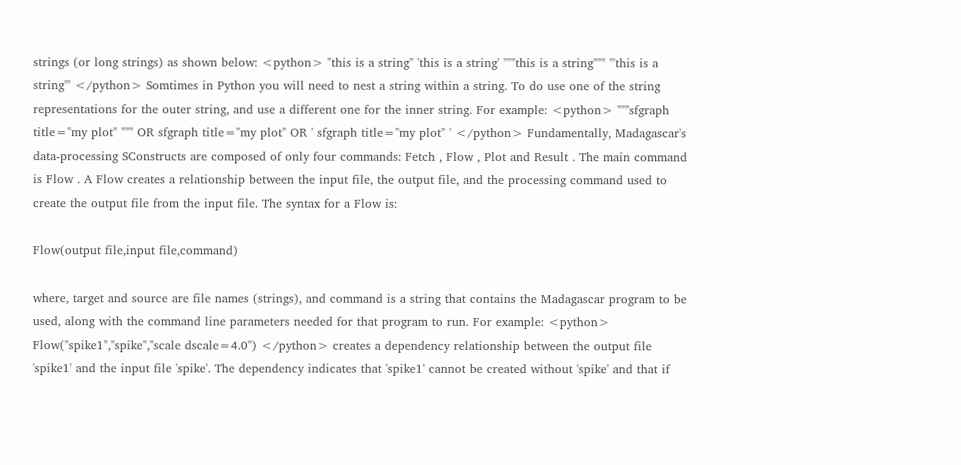strings (or long strings) as shown below: <python> "this is a string" 'this is a string' """this is a string""" "'this is a string"' </python> Somtimes in Python you will need to nest a string within a string. To do use one of the string representations for the outer string, and use a different one for the inner string. For example: <python> """sfgraph title="my plot" """ OR sfgraph title="my plot" OR ' sfgraph title="my plot" ' </python> Fundamentally, Madagascar's data-processing SConstructs are composed of only four commands: Fetch , Flow , Plot and Result . The main command is Flow . A Flow creates a relationship between the input file, the output file, and the processing command used to create the output file from the input file. The syntax for a Flow is:

Flow(output file,input file,command)

where, target and source are file names (strings), and command is a string that contains the Madagascar program to be used, along with the command line parameters needed for that program to run. For example: <python> Flow("spike1","spike","scale dscale=4.0") </python> creates a dependency relationship between the output file 'spike1' and the input file 'spike'. The dependency indicates that 'spike1' cannot be created without 'spike' and that if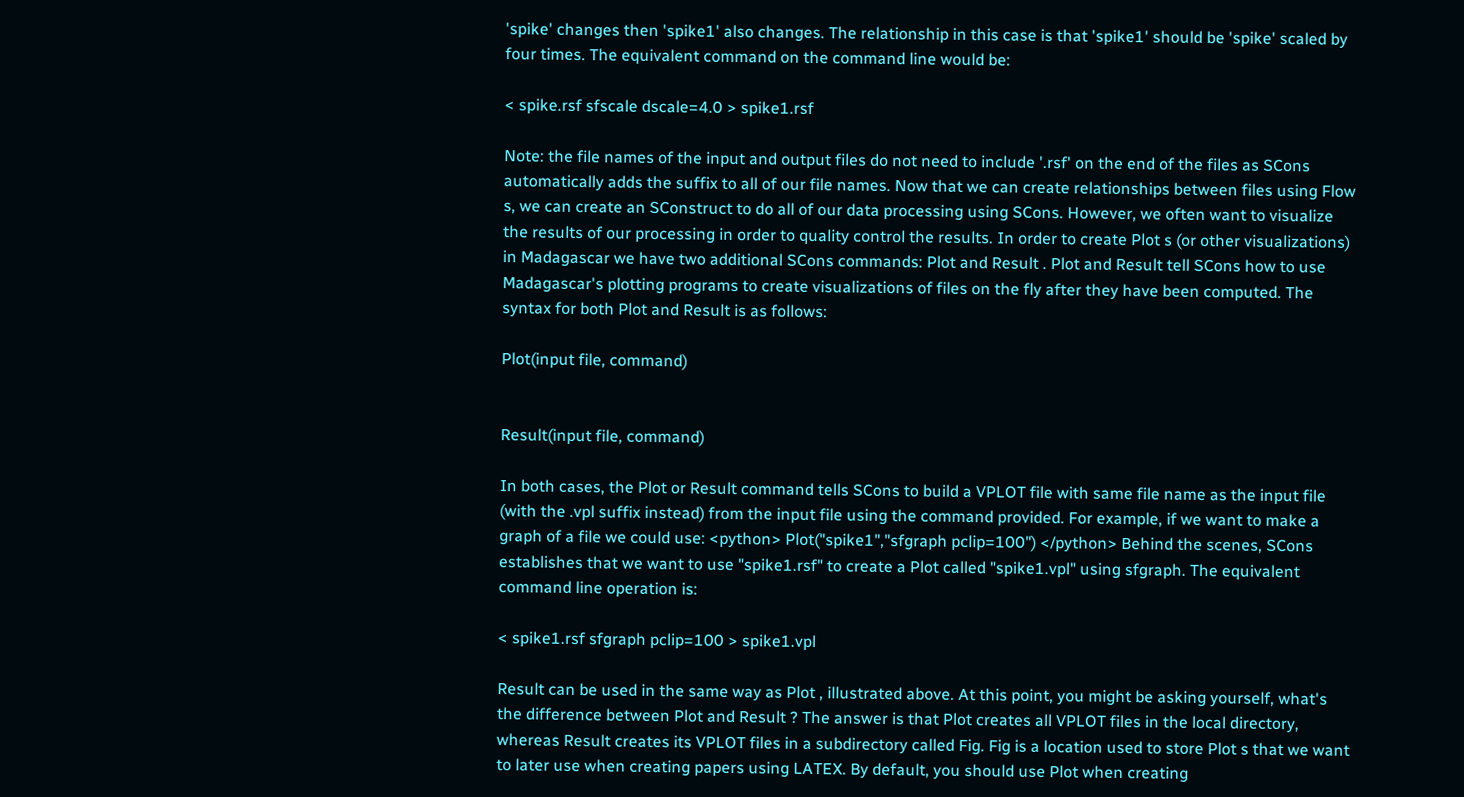'spike' changes then 'spike1' also changes. The relationship in this case is that 'spike1' should be 'spike' scaled by four times. The equivalent command on the command line would be:

< spike.rsf sfscale dscale=4.0 > spike1.rsf

Note: the file names of the input and output files do not need to include '.rsf' on the end of the files as SCons automatically adds the suffix to all of our file names. Now that we can create relationships between files using Flow s, we can create an SConstruct to do all of our data processing using SCons. However, we often want to visualize the results of our processing in order to quality control the results. In order to create Plot s (or other visualizations) in Madagascar we have two additional SCons commands: Plot and Result . Plot and Result tell SCons how to use Madagascar's plotting programs to create visualizations of files on the fly after they have been computed. The syntax for both Plot and Result is as follows:

Plot(input file, command)


Result(input file, command)

In both cases, the Plot or Result command tells SCons to build a VPLOT file with same file name as the input file (with the .vpl suffix instead) from the input file using the command provided. For example, if we want to make a graph of a file we could use: <python> Plot("spike1","sfgraph pclip=100") </python> Behind the scenes, SCons establishes that we want to use "spike1.rsf" to create a Plot called "spike1.vpl" using sfgraph. The equivalent command line operation is:

< spike1.rsf sfgraph pclip=100 > spike1.vpl

Result can be used in the same way as Plot , illustrated above. At this point, you might be asking yourself, what's the difference between Plot and Result ? The answer is that Plot creates all VPLOT files in the local directory, whereas Result creates its VPLOT files in a subdirectory called Fig. Fig is a location used to store Plot s that we want to later use when creating papers using LATEX. By default, you should use Plot when creating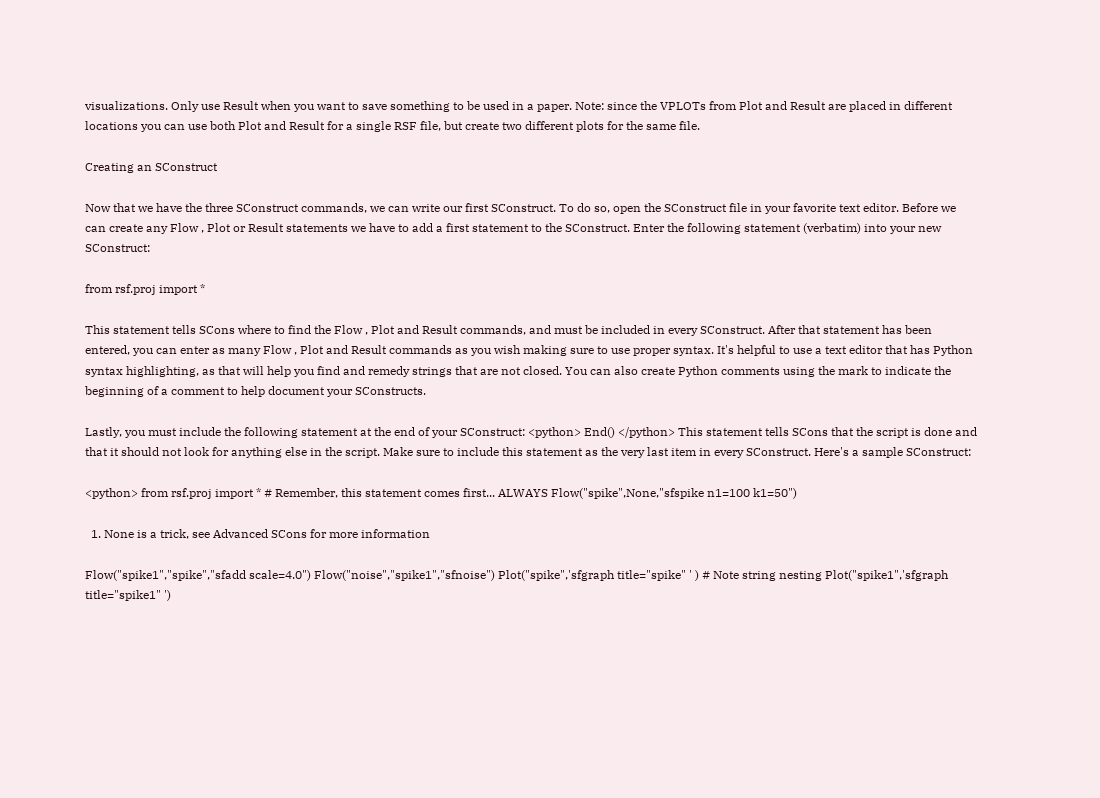visualizations. Only use Result when you want to save something to be used in a paper. Note: since the VPLOTs from Plot and Result are placed in different locations you can use both Plot and Result for a single RSF file, but create two different plots for the same file.

Creating an SConstruct

Now that we have the three SConstruct commands, we can write our first SConstruct. To do so, open the SConstruct file in your favorite text editor. Before we can create any Flow , Plot or Result statements we have to add a first statement to the SConstruct. Enter the following statement (verbatim) into your new SConstruct:

from rsf.proj import *

This statement tells SCons where to find the Flow , Plot and Result commands, and must be included in every SConstruct. After that statement has been entered, you can enter as many Flow , Plot and Result commands as you wish making sure to use proper syntax. It's helpful to use a text editor that has Python syntax highlighting, as that will help you find and remedy strings that are not closed. You can also create Python comments using the mark to indicate the beginning of a comment to help document your SConstructs.

Lastly, you must include the following statement at the end of your SConstruct: <python> End() </python> This statement tells SCons that the script is done and that it should not look for anything else in the script. Make sure to include this statement as the very last item in every SConstruct. Here's a sample SConstruct:

<python> from rsf.proj import * # Remember, this statement comes first... ALWAYS Flow("spike",None,"sfspike n1=100 k1=50")

  1. None is a trick, see Advanced SCons for more information

Flow("spike1","spike","sfadd scale=4.0") Flow("noise","spike1","sfnoise") Plot("spike",'sfgraph title="spike" ' ) # Note string nesting Plot("spike1",'sfgraph title="spike1" ')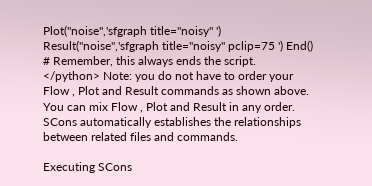Plot("noise",'sfgraph title="noisy" ') Result("noise",'sfgraph title="noisy" pclip=75 ') End() # Remember, this always ends the script. </python> Note: you do not have to order your Flow , Plot and Result commands as shown above. You can mix Flow , Plot and Result in any order. SCons automatically establishes the relationships between related files and commands.

Executing SCons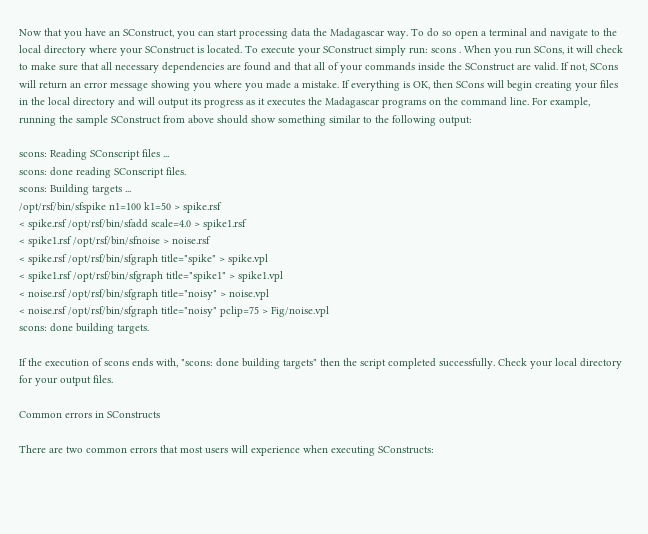Now that you have an SConstruct, you can start processing data the Madagascar way. To do so open a terminal and navigate to the local directory where your SConstruct is located. To execute your SConstruct simply run: scons . When you run SCons, it will check to make sure that all necessary dependencies are found and that all of your commands inside the SConstruct are valid. If not, SCons will return an error message showing you where you made a mistake. If everything is OK, then SCons will begin creating your files in the local directory and will output its progress as it executes the Madagascar programs on the command line. For example, running the sample SConstruct from above should show something similar to the following output:

scons: Reading SConscript files ...
scons: done reading SConscript files.
scons: Building targets ...
/opt/rsf/bin/sfspike n1=100 k1=50 > spike.rsf
< spike.rsf /opt/rsf/bin/sfadd scale=4.0 > spike1.rsf
< spike1.rsf /opt/rsf/bin/sfnoise > noise.rsf
< spike.rsf /opt/rsf/bin/sfgraph title="spike" > spike.vpl
< spike1.rsf /opt/rsf/bin/sfgraph title="spike1" > spike1.vpl
< noise.rsf /opt/rsf/bin/sfgraph title="noisy" > noise.vpl
< noise.rsf /opt/rsf/bin/sfgraph title="noisy" pclip=75 > Fig/noise.vpl
scons: done building targets.

If the execution of scons ends with, "scons: done building targets" then the script completed successfully. Check your local directory for your output files.

Common errors in SConstructs

There are two common errors that most users will experience when executing SConstructs: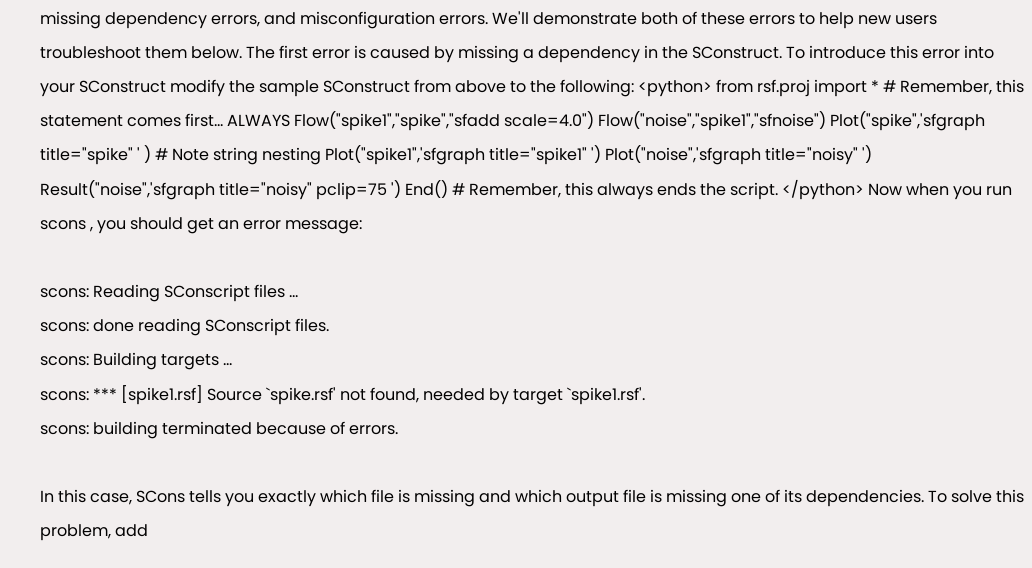missing dependency errors, and misconfiguration errors. We'll demonstrate both of these errors to help new users troubleshoot them below. The first error is caused by missing a dependency in the SConstruct. To introduce this error into your SConstruct modify the sample SConstruct from above to the following: <python> from rsf.proj import * # Remember, this statement comes first... ALWAYS Flow("spike1","spike","sfadd scale=4.0") Flow("noise","spike1","sfnoise") Plot("spike",'sfgraph title="spike" ' ) # Note string nesting Plot("spike1",'sfgraph title="spike1" ') Plot("noise",'sfgraph title="noisy" ') Result("noise",'sfgraph title="noisy" pclip=75 ') End() # Remember, this always ends the script. </python> Now when you run scons , you should get an error message:

scons: Reading SConscript files ...
scons: done reading SConscript files.
scons: Building targets ...
scons: *** [spike1.rsf] Source `spike.rsf' not found, needed by target `spike1.rsf'.
scons: building terminated because of errors.

In this case, SCons tells you exactly which file is missing and which output file is missing one of its dependencies. To solve this problem, add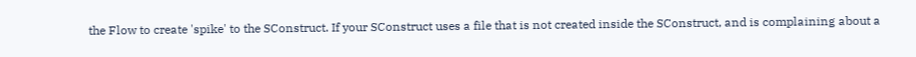the Flow to create 'spike' to the SConstruct. If your SConstruct uses a file that is not created inside the SConstruct, and is complaining about a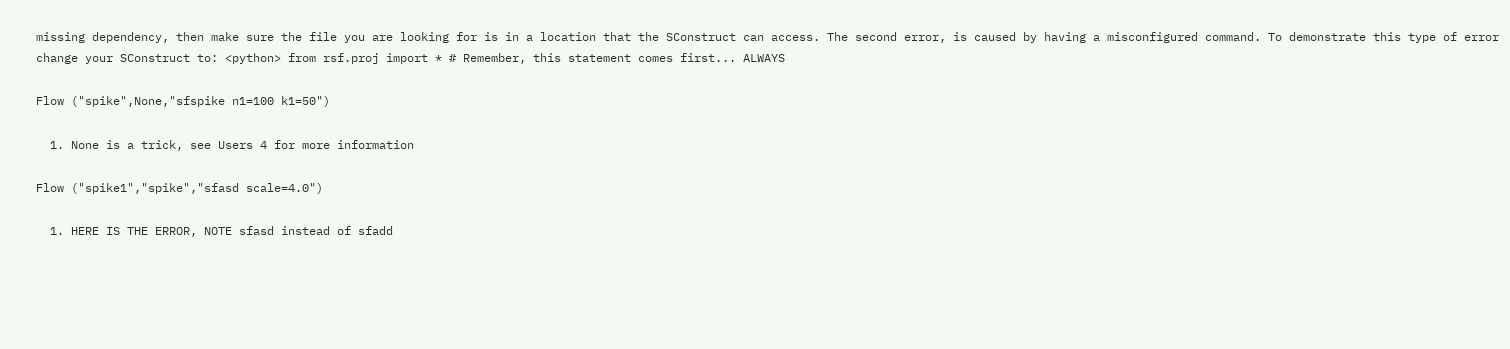missing dependency, then make sure the file you are looking for is in a location that the SConstruct can access. The second error, is caused by having a misconfigured command. To demonstrate this type of error change your SConstruct to: <python> from rsf.proj import * # Remember, this statement comes first... ALWAYS

Flow ("spike",None,"sfspike n1=100 k1=50")

  1. None is a trick, see Users 4 for more information

Flow ("spike1","spike","sfasd scale=4.0")

  1. HERE IS THE ERROR, NOTE sfasd instead of sfadd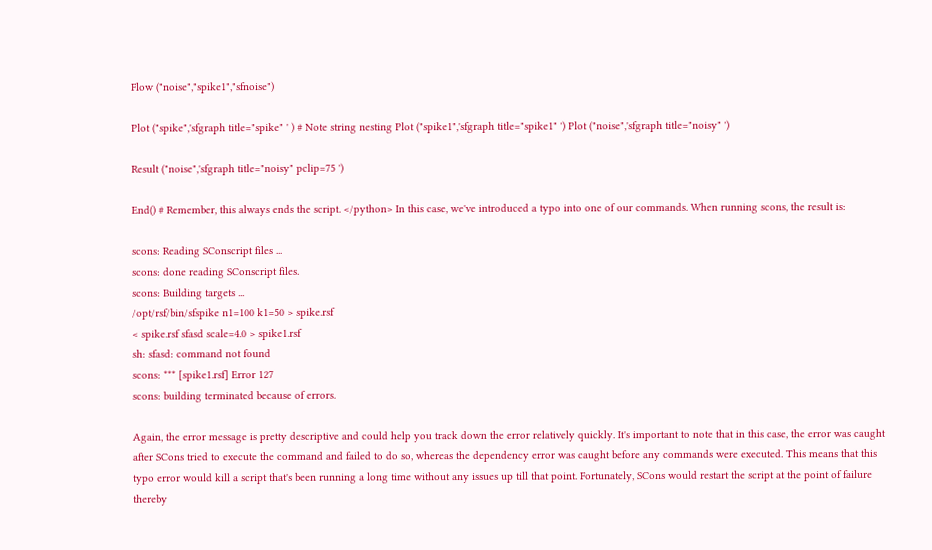Flow ("noise","spike1","sfnoise")

Plot ("spike",'sfgraph title="spike" ' ) # Note string nesting Plot ("spike1",'sfgraph title="spike1" ') Plot ("noise",'sfgraph title="noisy" ')

Result ("noise",'sfgraph title="noisy" pclip=75 ')

End() # Remember, this always ends the script. </python> In this case, we've introduced a typo into one of our commands. When running scons, the result is:

scons: Reading SConscript files ...
scons: done reading SConscript files.
scons: Building targets ...
/opt/rsf/bin/sfspike n1=100 k1=50 > spike.rsf
< spike.rsf sfasd scale=4.0 > spike1.rsf
sh: sfasd: command not found
scons: *** [spike1.rsf] Error 127
scons: building terminated because of errors.

Again, the error message is pretty descriptive and could help you track down the error relatively quickly. It's important to note that in this case, the error was caught after SCons tried to execute the command and failed to do so, whereas the dependency error was caught before any commands were executed. This means that this typo error would kill a script that's been running a long time without any issues up till that point. Fortunately, SCons would restart the script at the point of failure thereby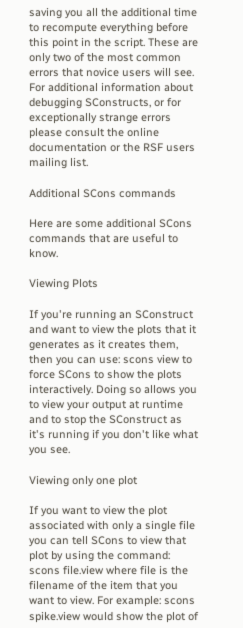saving you all the additional time to recompute everything before this point in the script. These are only two of the most common errors that novice users will see. For additional information about debugging SConstructs, or for exceptionally strange errors please consult the online documentation or the RSF users mailing list.

Additional SCons commands

Here are some additional SCons commands that are useful to know.

Viewing Plots

If you're running an SConstruct and want to view the plots that it generates as it creates them, then you can use: scons view to force SCons to show the plots interactively. Doing so allows you to view your output at runtime and to stop the SConstruct as it's running if you don't like what you see.

Viewing only one plot

If you want to view the plot associated with only a single file you can tell SCons to view that plot by using the command: scons file.view where file is the filename of the item that you want to view. For example: scons spike.view would show the plot of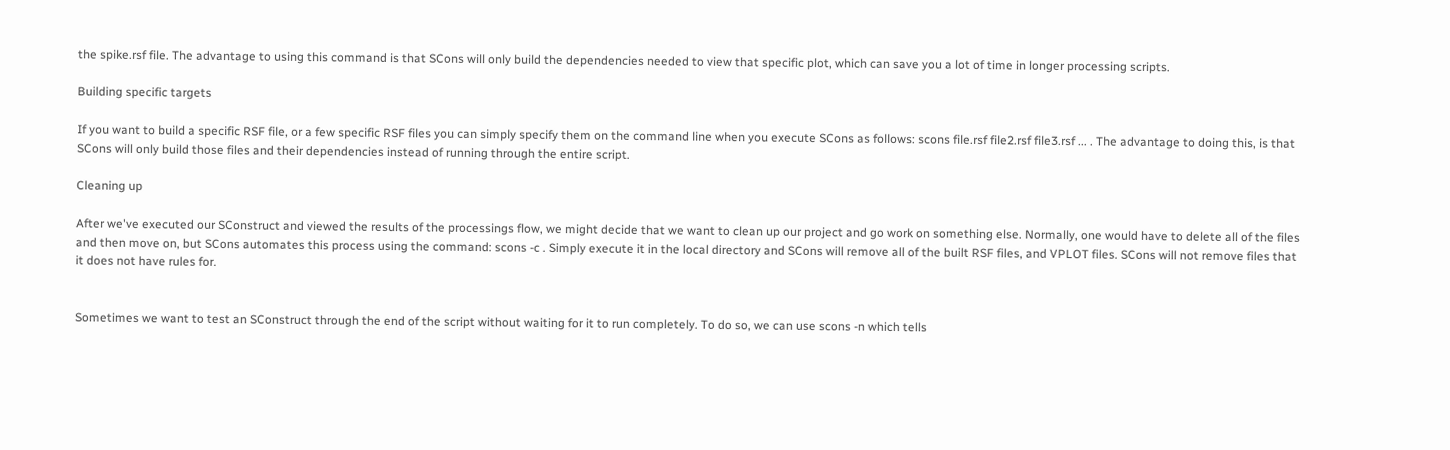the spike.rsf file. The advantage to using this command is that SCons will only build the dependencies needed to view that specific plot, which can save you a lot of time in longer processing scripts.

Building specific targets

If you want to build a specific RSF file, or a few specific RSF files you can simply specify them on the command line when you execute SCons as follows: scons file.rsf file2.rsf file3.rsf ... . The advantage to doing this, is that SCons will only build those files and their dependencies instead of running through the entire script.

Cleaning up

After we've executed our SConstruct and viewed the results of the processings flow, we might decide that we want to clean up our project and go work on something else. Normally, one would have to delete all of the files and then move on, but SCons automates this process using the command: scons -c . Simply execute it in the local directory and SCons will remove all of the built RSF files, and VPLOT files. SCons will not remove files that it does not have rules for.


Sometimes we want to test an SConstruct through the end of the script without waiting for it to run completely. To do so, we can use scons -n which tells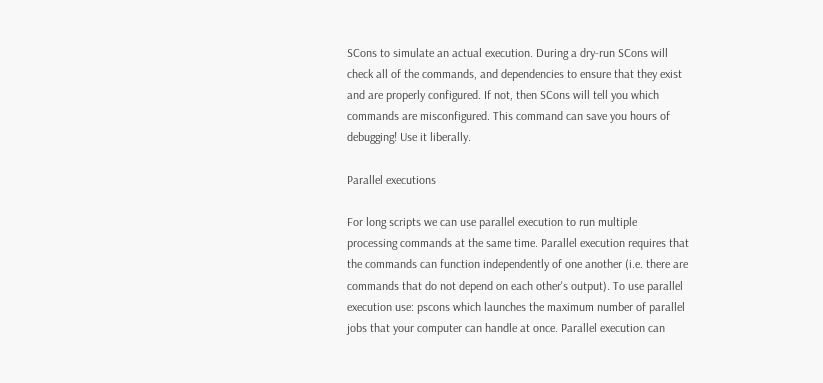SCons to simulate an actual execution. During a dry-run SCons will check all of the commands, and dependencies to ensure that they exist and are properly configured. If not, then SCons will tell you which commands are misconfigured. This command can save you hours of debugging! Use it liberally.

Parallel executions

For long scripts we can use parallel execution to run multiple processing commands at the same time. Parallel execution requires that the commands can function independently of one another (i.e. there are commands that do not depend on each other's output). To use parallel execution use: pscons which launches the maximum number of parallel jobs that your computer can handle at once. Parallel execution can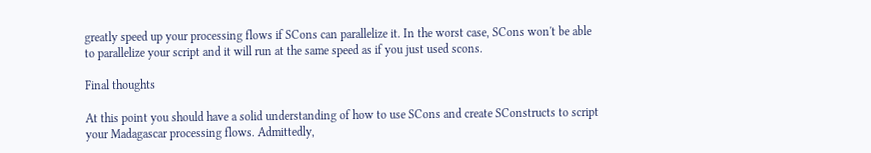greatly speed up your processing flows if SCons can parallelize it. In the worst case, SCons won't be able to parallelize your script and it will run at the same speed as if you just used scons.

Final thoughts

At this point you should have a solid understanding of how to use SCons and create SConstructs to script your Madagascar processing flows. Admittedly,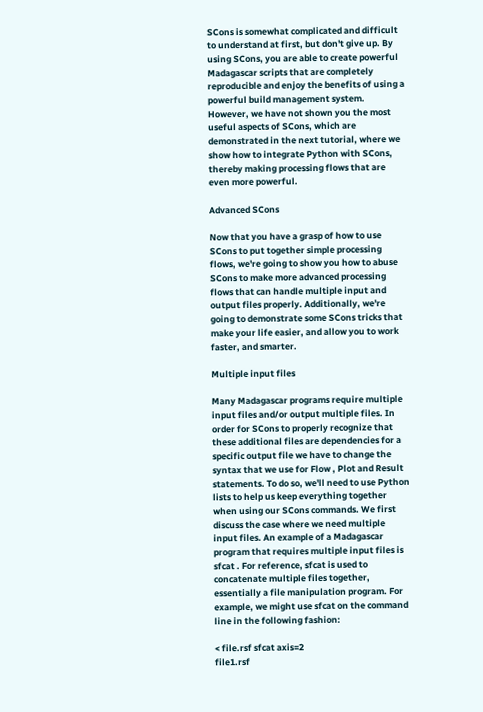SCons is somewhat complicated and difficult to understand at first, but don't give up. By using SCons, you are able to create powerful Madagascar scripts that are completely reproducible and enjoy the benefits of using a powerful build management system. However, we have not shown you the most useful aspects of SCons, which are demonstrated in the next tutorial, where we show how to integrate Python with SCons, thereby making processing flows that are even more powerful.

Advanced SCons

Now that you have a grasp of how to use SCons to put together simple processing flows, we're going to show you how to abuse SCons to make more advanced processing flows that can handle multiple input and output files properly. Additionally, we're going to demonstrate some SCons tricks that make your life easier, and allow you to work faster, and smarter.

Multiple input files

Many Madagascar programs require multiple input files and/or output multiple files. In order for SCons to properly recognize that these additional files are dependencies for a specific output file we have to change the syntax that we use for Flow , Plot and Result statements. To do so, we'll need to use Python lists to help us keep everything together when using our SCons commands. We first discuss the case where we need multiple input files. An example of a Madagascar program that requires multiple input files is sfcat . For reference, sfcat is used to concatenate multiple files together, essentially a file manipulation program. For example, we might use sfcat on the command line in the following fashion:

< file.rsf sfcat axis=2
file1.rsf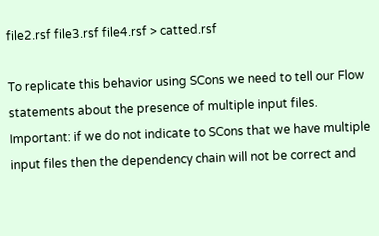file2.rsf file3.rsf file4.rsf > catted.rsf

To replicate this behavior using SCons we need to tell our Flow statements about the presence of multiple input files. Important: if we do not indicate to SCons that we have multiple input files then the dependency chain will not be correct and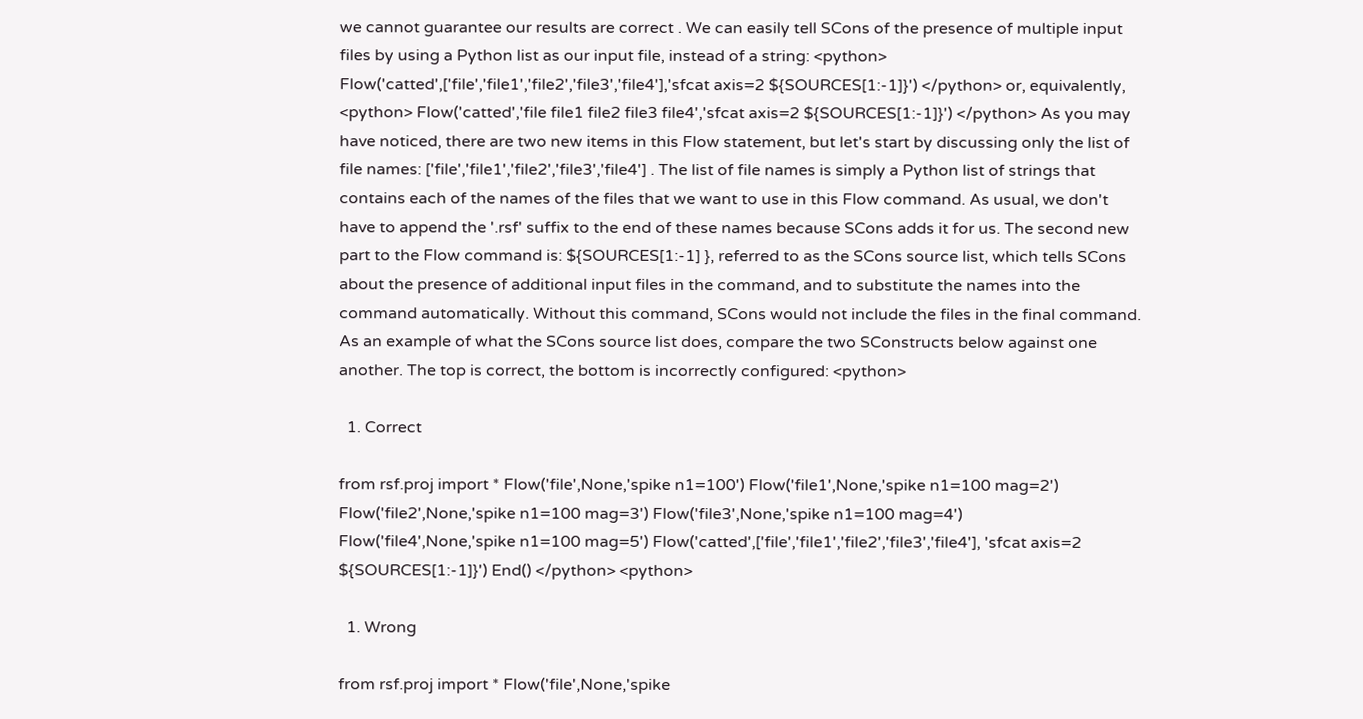we cannot guarantee our results are correct . We can easily tell SCons of the presence of multiple input files by using a Python list as our input file, instead of a string: <python> Flow('catted',['file','file1','file2','file3','file4'],'sfcat axis=2 ${SOURCES[1:-1]}') </python> or, equivalently, <python> Flow('catted','file file1 file2 file3 file4','sfcat axis=2 ${SOURCES[1:-1]}') </python> As you may have noticed, there are two new items in this Flow statement, but let's start by discussing only the list of file names: ['file','file1','file2','file3','file4'] . The list of file names is simply a Python list of strings that contains each of the names of the files that we want to use in this Flow command. As usual, we don't have to append the '.rsf' suffix to the end of these names because SCons adds it for us. The second new part to the Flow command is: ${SOURCES[1:-1] }, referred to as the SCons source list, which tells SCons about the presence of additional input files in the command, and to substitute the names into the command automatically. Without this command, SCons would not include the files in the final command. As an example of what the SCons source list does, compare the two SConstructs below against one another. The top is correct, the bottom is incorrectly configured: <python>

  1. Correct

from rsf.proj import * Flow('file',None,'spike n1=100') Flow('file1',None,'spike n1=100 mag=2') Flow('file2',None,'spike n1=100 mag=3') Flow('file3',None,'spike n1=100 mag=4') Flow('file4',None,'spike n1=100 mag=5') Flow('catted',['file','file1','file2','file3','file4'], 'sfcat axis=2 ${SOURCES[1:-1]}') End() </python> <python>

  1. Wrong

from rsf.proj import * Flow('file',None,'spike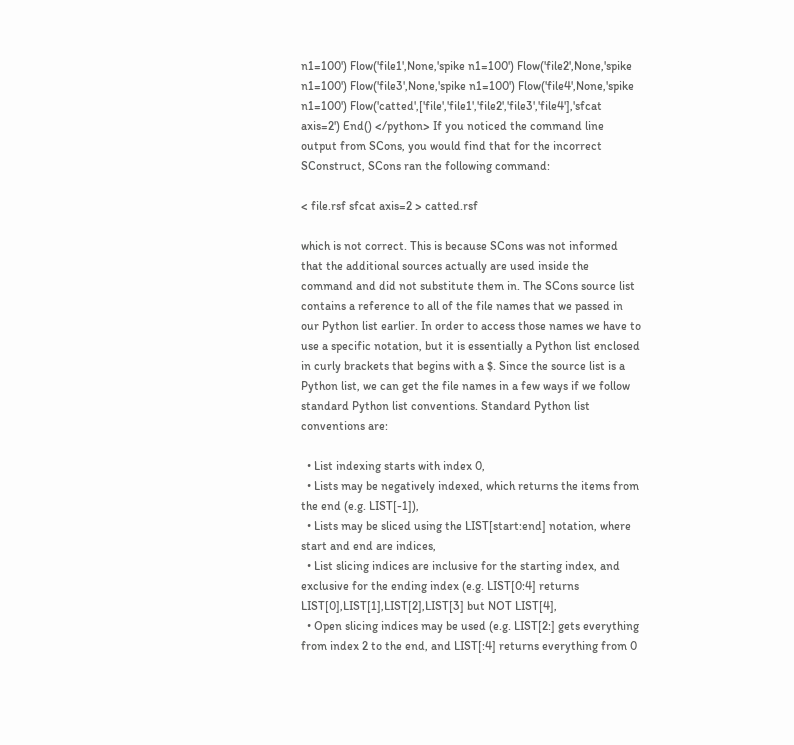n1=100') Flow('file1',None,'spike n1=100') Flow('file2',None,'spike n1=100') Flow('file3',None,'spike n1=100') Flow('file4',None,'spike n1=100') Flow('catted',['file','file1','file2','file3','file4'],'sfcat axis=2') End() </python> If you noticed the command line output from SCons, you would find that for the incorrect SConstruct, SCons ran the following command:

< file.rsf sfcat axis=2 > catted.rsf

which is not correct. This is because SCons was not informed that the additional sources actually are used inside the command and did not substitute them in. The SCons source list contains a reference to all of the file names that we passed in our Python list earlier. In order to access those names we have to use a specific notation, but it is essentially a Python list enclosed in curly brackets that begins with a $. Since the source list is a Python list, we can get the file names in a few ways if we follow standard Python list conventions. Standard Python list conventions are:

  • List indexing starts with index 0,
  • Lists may be negatively indexed, which returns the items from the end (e.g. LIST[-1]),
  • Lists may be sliced using the LIST[start:end] notation, where start and end are indices,
  • List slicing indices are inclusive for the starting index, and exclusive for the ending index (e.g. LIST[0:4] returns LIST[0],LIST[1],LIST[2],LIST[3] but NOT LIST[4],
  • Open slicing indices may be used (e.g. LIST[2:] gets everything from index 2 to the end, and LIST[:4] returns everything from 0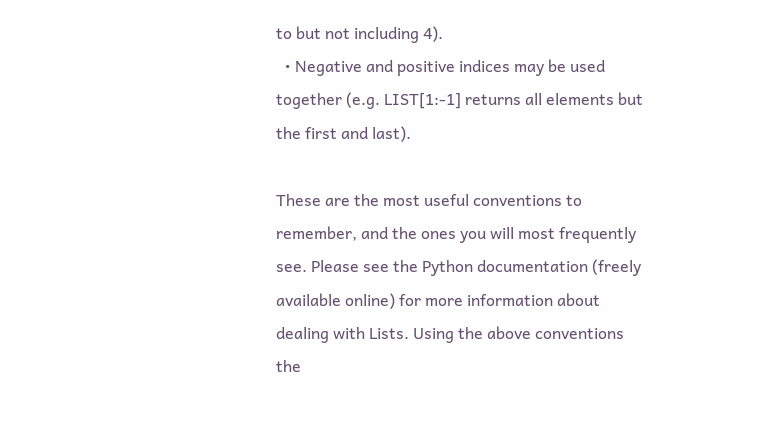to but not including 4).
  • Negative and positive indices may be used together (e.g. LIST[1:-1] returns all elements but the first and last).

These are the most useful conventions to remember, and the ones you will most frequently see. Please see the Python documentation (freely available online) for more information about dealing with Lists. Using the above conventions the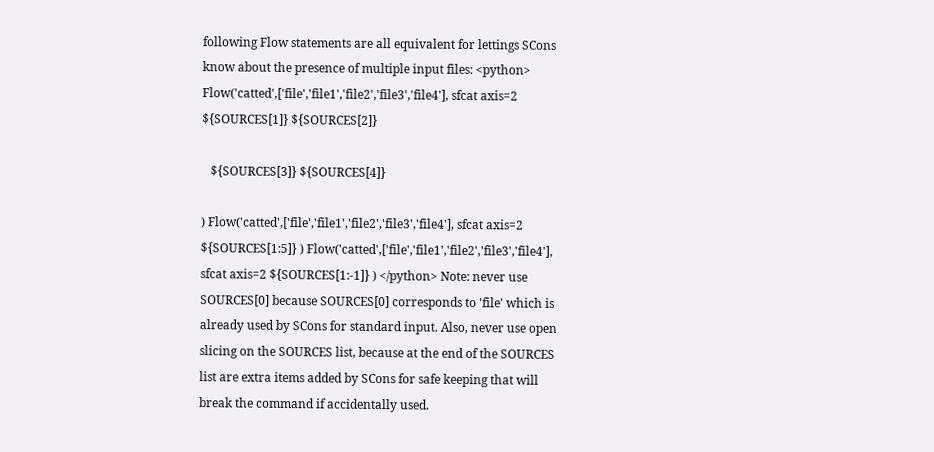following Flow statements are all equivalent for lettings SCons know about the presence of multiple input files: <python> Flow('catted',['file','file1','file2','file3','file4'], sfcat axis=2 ${SOURCES[1]} ${SOURCES[2]}

   ${SOURCES[3]} ${SOURCES[4]}

) Flow('catted',['file','file1','file2','file3','file4'], sfcat axis=2 ${SOURCES[1:5]} ) Flow('catted',['file','file1','file2','file3','file4'], sfcat axis=2 ${SOURCES[1:-1]} ) </python> Note: never use SOURCES[0] because SOURCES[0] corresponds to 'file' which is already used by SCons for standard input. Also, never use open slicing on the SOURCES list, because at the end of the SOURCES list are extra items added by SCons for safe keeping that will break the command if accidentally used.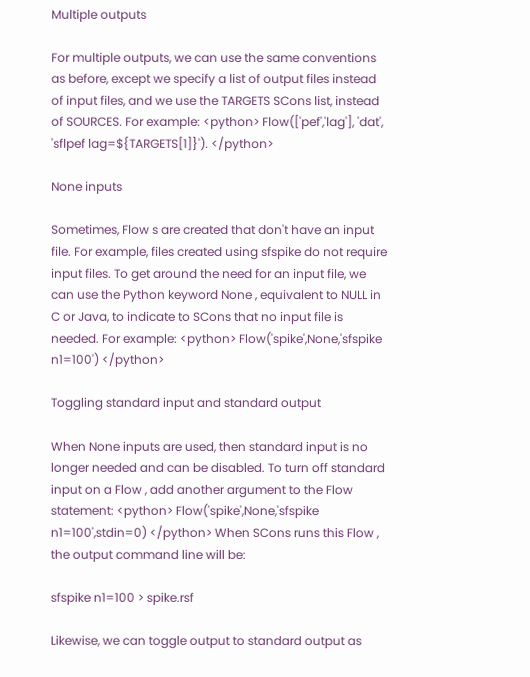Multiple outputs

For multiple outputs, we can use the same conventions as before, except we specify a list of output files instead of input files, and we use the TARGETS SCons list, instead of SOURCES. For example: <python> Flow(['pef','lag'], 'dat', 'sflpef lag=${TARGETS[1]}'). </python>

None inputs

Sometimes, Flow s are created that don't have an input file. For example, files created using sfspike do not require input files. To get around the need for an input file, we can use the Python keyword None , equivalent to NULL in C or Java, to indicate to SCons that no input file is needed. For example: <python> Flow('spike',None,'sfspike n1=100') </python>

Toggling standard input and standard output

When None inputs are used, then standard input is no longer needed and can be disabled. To turn off standard input on a Flow , add another argument to the Flow statement: <python> Flow('spike',None,'sfspike n1=100',stdin=0) </python> When SCons runs this Flow , the output command line will be:

sfspike n1=100 > spike.rsf

Likewise, we can toggle output to standard output as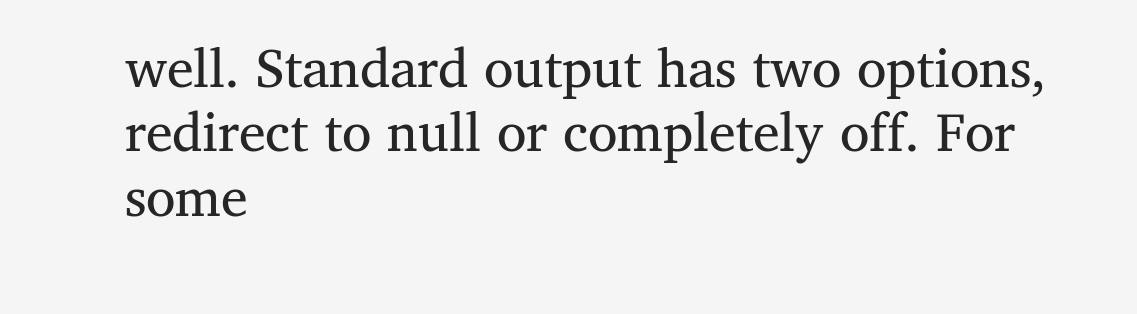well. Standard output has two options, redirect to null or completely off. For some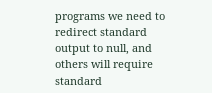programs we need to redirect standard output to null, and others will require standard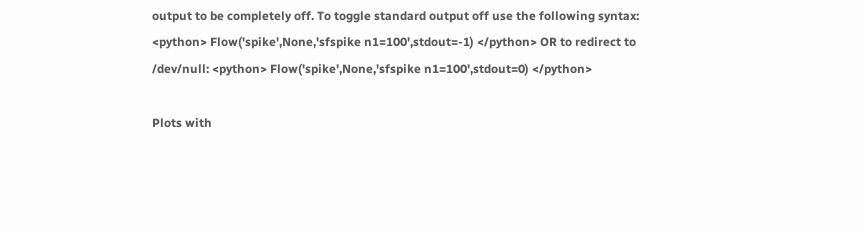output to be completely off. To toggle standard output off use the following syntax: <python> Flow('spike',None,'sfspike n1=100',stdout=-1) </python> OR to redirect to /dev/null: <python> Flow('spike',None,'sfspike n1=100',stdout=0) </python>

Plots with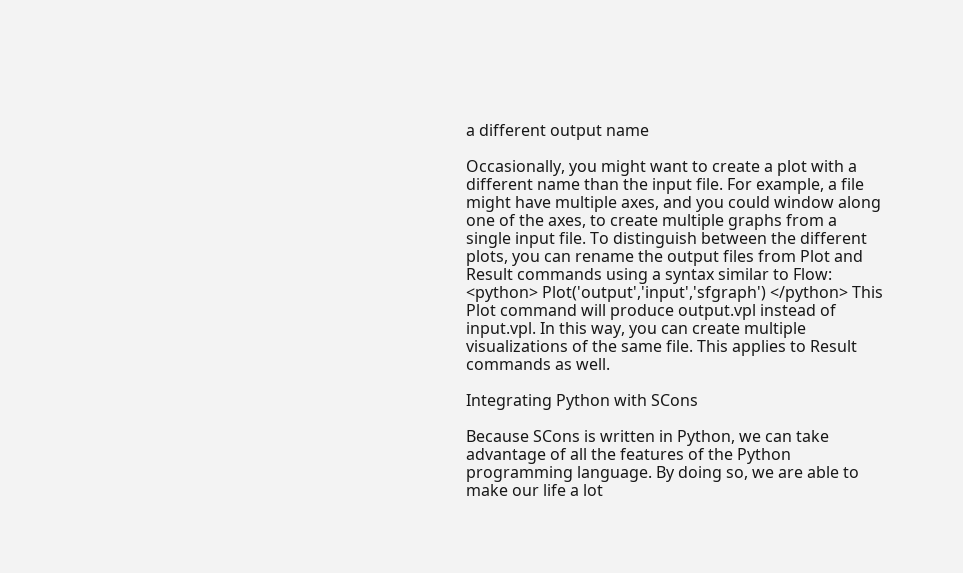a different output name

Occasionally, you might want to create a plot with a different name than the input file. For example, a file might have multiple axes, and you could window along one of the axes, to create multiple graphs from a single input file. To distinguish between the different plots, you can rename the output files from Plot and Result commands using a syntax similar to Flow: <python> Plot('output','input','sfgraph') </python> This Plot command will produce output.vpl instead of input.vpl. In this way, you can create multiple visualizations of the same file. This applies to Result commands as well.

Integrating Python with SCons

Because SCons is written in Python, we can take advantage of all the features of the Python programming language. By doing so, we are able to make our life a lot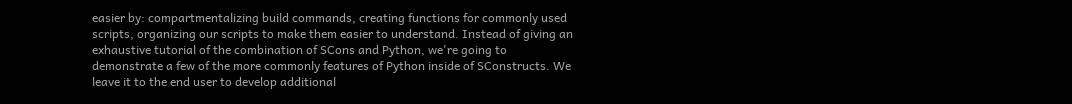easier by: compartmentalizing build commands, creating functions for commonly used scripts, organizing our scripts to make them easier to understand. Instead of giving an exhaustive tutorial of the combination of SCons and Python, we're going to demonstrate a few of the more commonly features of Python inside of SConstructs. We leave it to the end user to develop additional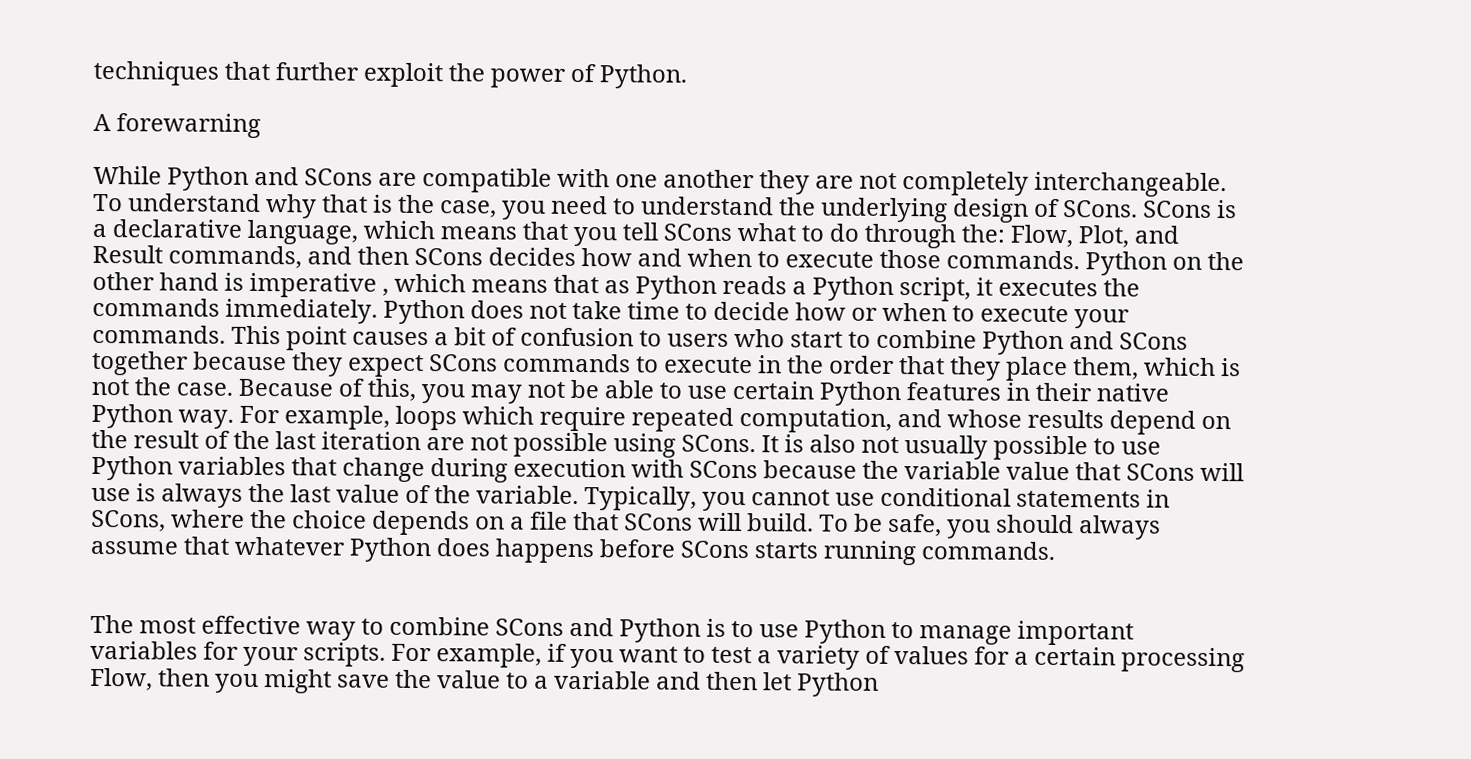techniques that further exploit the power of Python.

A forewarning

While Python and SCons are compatible with one another they are not completely interchangeable. To understand why that is the case, you need to understand the underlying design of SCons. SCons is a declarative language, which means that you tell SCons what to do through the: Flow, Plot, and Result commands, and then SCons decides how and when to execute those commands. Python on the other hand is imperative , which means that as Python reads a Python script, it executes the commands immediately. Python does not take time to decide how or when to execute your commands. This point causes a bit of confusion to users who start to combine Python and SCons together because they expect SCons commands to execute in the order that they place them, which is not the case. Because of this, you may not be able to use certain Python features in their native Python way. For example, loops which require repeated computation, and whose results depend on the result of the last iteration are not possible using SCons. It is also not usually possible to use Python variables that change during execution with SCons because the variable value that SCons will use is always the last value of the variable. Typically, you cannot use conditional statements in SCons, where the choice depends on a file that SCons will build. To be safe, you should always assume that whatever Python does happens before SCons starts running commands.


The most effective way to combine SCons and Python is to use Python to manage important variables for your scripts. For example, if you want to test a variety of values for a certain processing Flow, then you might save the value to a variable and then let Python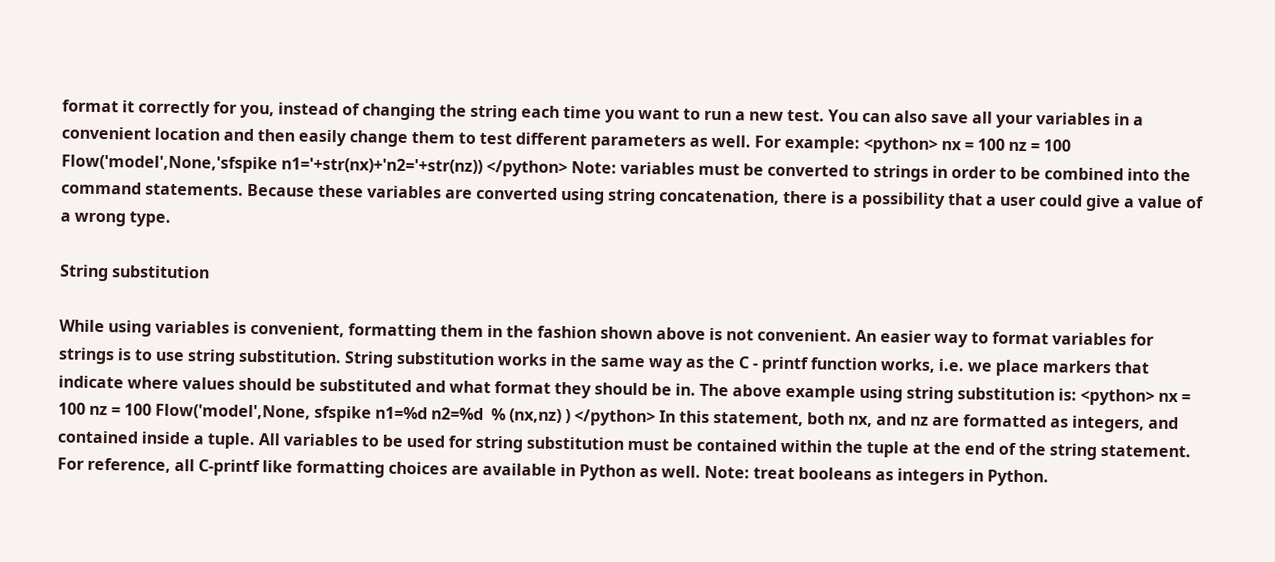format it correctly for you, instead of changing the string each time you want to run a new test. You can also save all your variables in a convenient location and then easily change them to test different parameters as well. For example: <python> nx = 100 nz = 100 Flow('model',None,'sfspike n1='+str(nx)+'n2='+str(nz)) </python> Note: variables must be converted to strings in order to be combined into the command statements. Because these variables are converted using string concatenation, there is a possibility that a user could give a value of a wrong type.

String substitution

While using variables is convenient, formatting them in the fashion shown above is not convenient. An easier way to format variables for strings is to use string substitution. String substitution works in the same way as the C - printf function works, i.e. we place markers that indicate where values should be substituted and what format they should be in. The above example using string substitution is: <python> nx = 100 nz = 100 Flow('model',None, sfspike n1=%d n2=%d  % (nx,nz) ) </python> In this statement, both nx, and nz are formatted as integers, and contained inside a tuple. All variables to be used for string substitution must be contained within the tuple at the end of the string statement. For reference, all C-printf like formatting choices are available in Python as well. Note: treat booleans as integers in Python.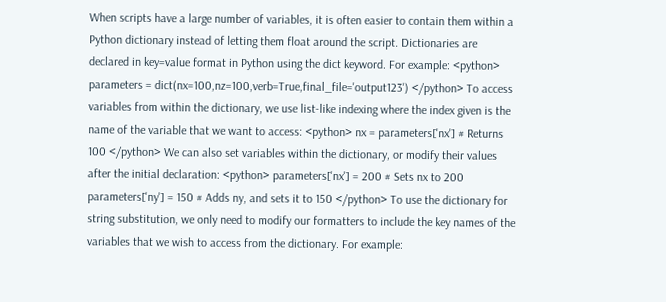When scripts have a large number of variables, it is often easier to contain them within a Python dictionary instead of letting them float around the script. Dictionaries are declared in key=value format in Python using the dict keyword. For example: <python> parameters = dict(nx=100,nz=100,verb=True,final_file='output123') </python> To access variables from within the dictionary, we use list-like indexing where the index given is the name of the variable that we want to access: <python> nx = parameters['nx'] # Returns 100 </python> We can also set variables within the dictionary, or modify their values after the initial declaration: <python> parameters['nx'] = 200 # Sets nx to 200 parameters['ny'] = 150 # Adds ny, and sets it to 150 </python> To use the dictionary for string substitution, we only need to modify our formatters to include the key names of the variables that we wish to access from the dictionary. For example: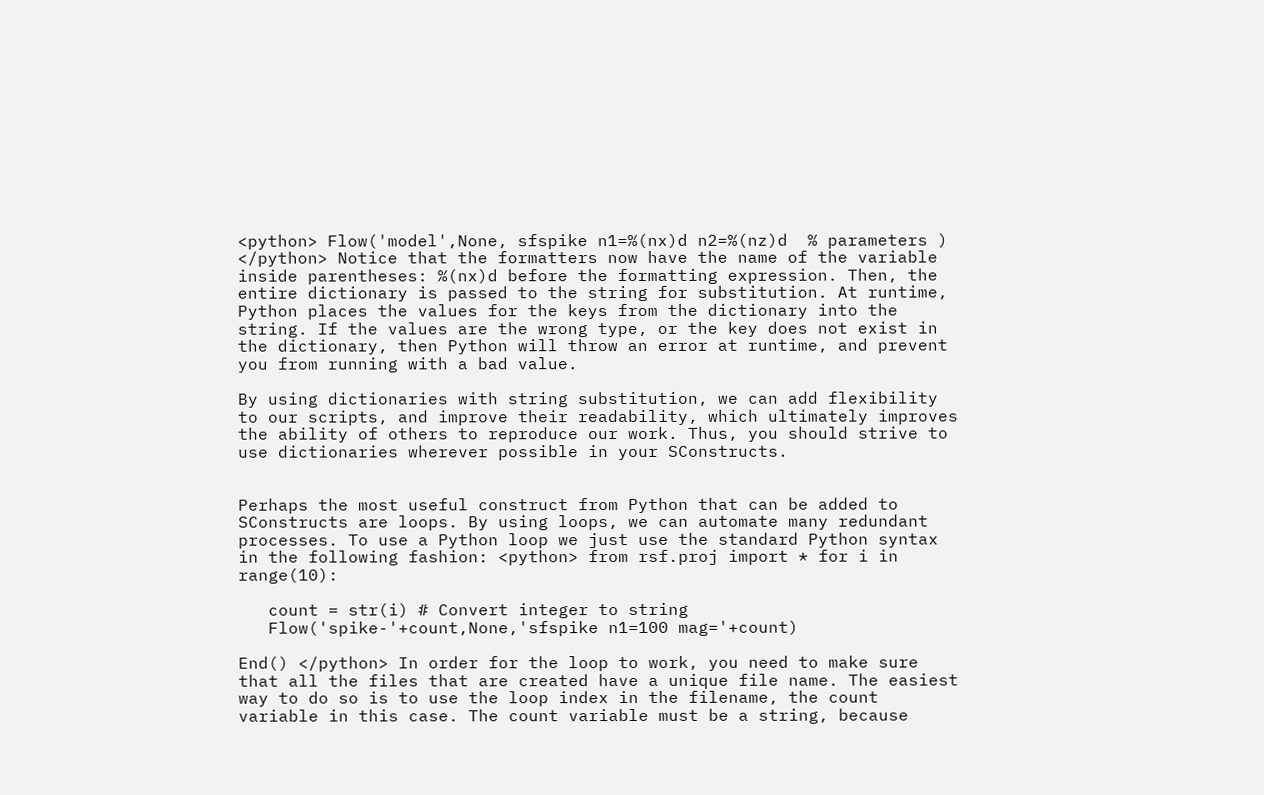<python> Flow('model',None, sfspike n1=%(nx)d n2=%(nz)d  % parameters ) </python> Notice that the formatters now have the name of the variable inside parentheses: %(nx)d before the formatting expression. Then, the entire dictionary is passed to the string for substitution. At runtime, Python places the values for the keys from the dictionary into the string. If the values are the wrong type, or the key does not exist in the dictionary, then Python will throw an error at runtime, and prevent you from running with a bad value.

By using dictionaries with string substitution, we can add flexibility to our scripts, and improve their readability, which ultimately improves the ability of others to reproduce our work. Thus, you should strive to use dictionaries wherever possible in your SConstructs.


Perhaps the most useful construct from Python that can be added to SConstructs are loops. By using loops, we can automate many redundant processes. To use a Python loop we just use the standard Python syntax in the following fashion: <python> from rsf.proj import * for i in range(10):

   count = str(i) # Convert integer to string
   Flow('spike-'+count,None,'sfspike n1=100 mag='+count)

End() </python> In order for the loop to work, you need to make sure that all the files that are created have a unique file name. The easiest way to do so is to use the loop index in the filename, the count variable in this case. The count variable must be a string, because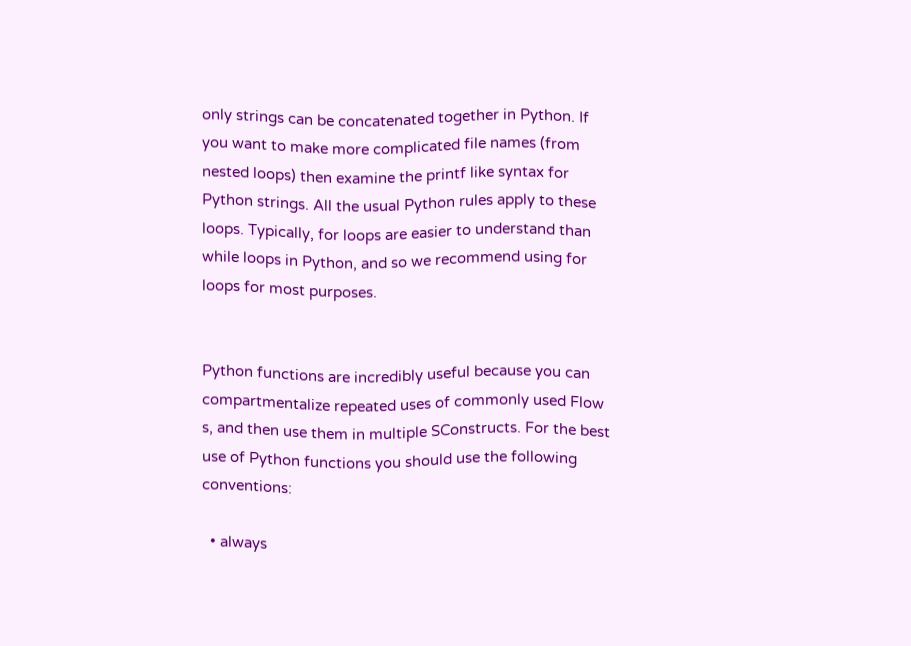only strings can be concatenated together in Python. If you want to make more complicated file names (from nested loops) then examine the printf like syntax for Python strings. All the usual Python rules apply to these loops. Typically, for loops are easier to understand than while loops in Python, and so we recommend using for loops for most purposes.


Python functions are incredibly useful because you can compartmentalize repeated uses of commonly used Flow s, and then use them in multiple SConstructs. For the best use of Python functions you should use the following conventions:

  • always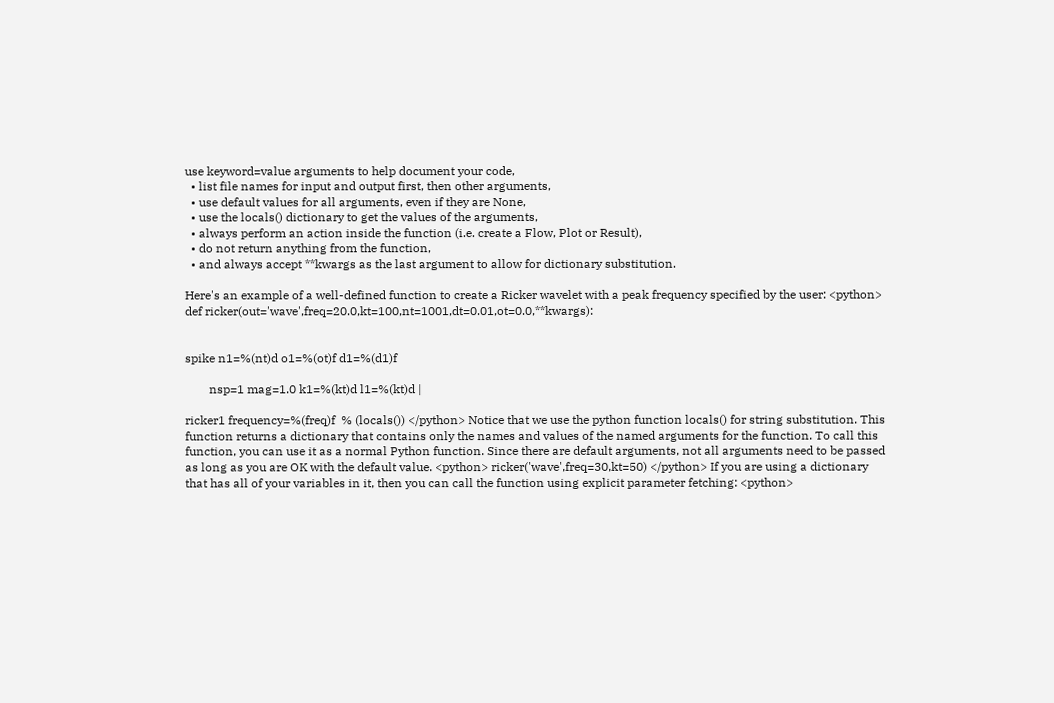use keyword=value arguments to help document your code,
  • list file names for input and output first, then other arguments,
  • use default values for all arguments, even if they are None,
  • use the locals() dictionary to get the values of the arguments,
  • always perform an action inside the function (i.e. create a Flow, Plot or Result),
  • do not return anything from the function,
  • and always accept **kwargs as the last argument to allow for dictionary substitution.

Here's an example of a well-defined function to create a Ricker wavelet with a peak frequency specified by the user: <python> def ricker(out='wave',freq=20.0,kt=100,nt=1001,dt=0.01,ot=0.0,**kwargs):


spike n1=%(nt)d o1=%(ot)f d1=%(d1)f

        nsp=1 mag=1.0 k1=%(kt)d l1=%(kt)d |

ricker1 frequency=%(freq)f  % (locals()) </python> Notice that we use the python function locals() for string substitution. This function returns a dictionary that contains only the names and values of the named arguments for the function. To call this function, you can use it as a normal Python function. Since there are default arguments, not all arguments need to be passed as long as you are OK with the default value. <python> ricker('wave',freq=30,kt=50) </python> If you are using a dictionary that has all of your variables in it, then you can call the function using explicit parameter fetching: <python>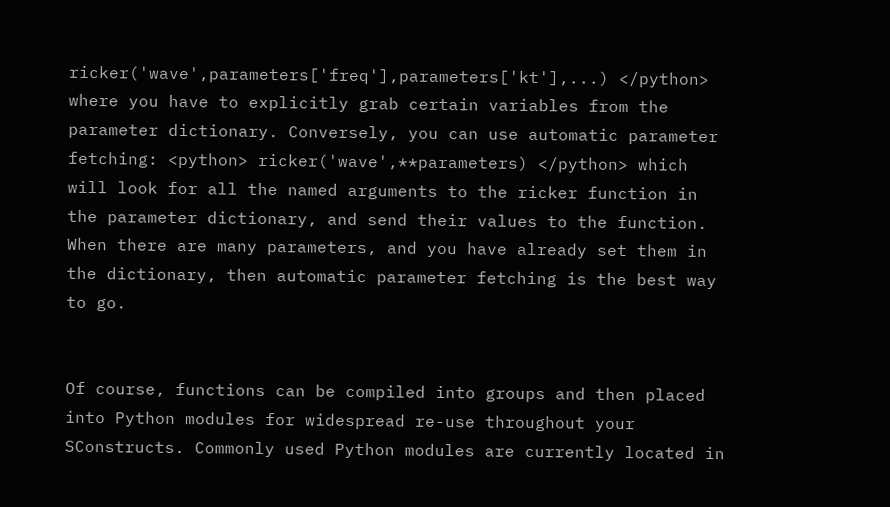ricker('wave',parameters['freq'],parameters['kt'],...) </python> where you have to explicitly grab certain variables from the parameter dictionary. Conversely, you can use automatic parameter fetching: <python> ricker('wave',**parameters) </python> which will look for all the named arguments to the ricker function in the parameter dictionary, and send their values to the function. When there are many parameters, and you have already set them in the dictionary, then automatic parameter fetching is the best way to go.


Of course, functions can be compiled into groups and then placed into Python modules for widespread re-use throughout your SConstructs. Commonly used Python modules are currently located in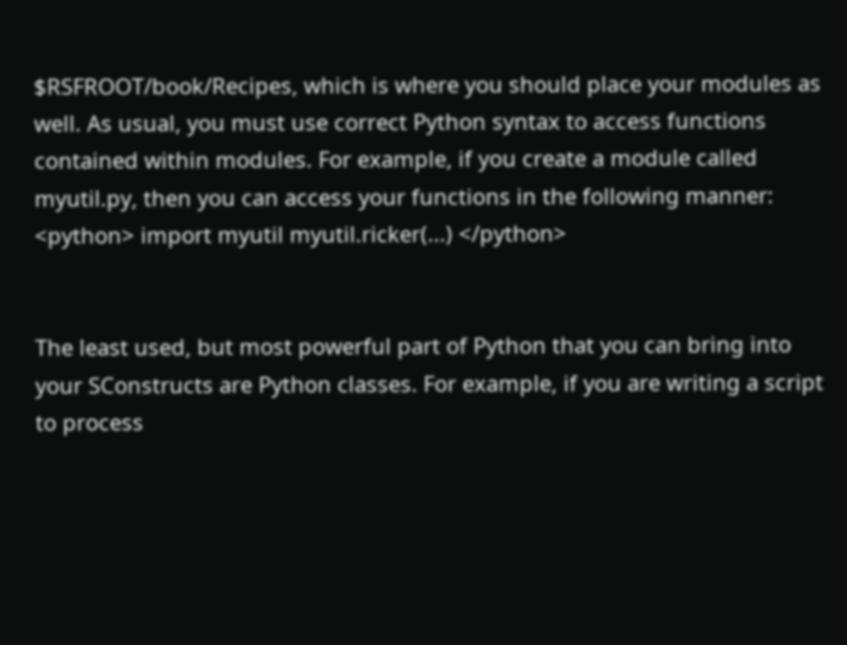$RSFROOT/book/Recipes, which is where you should place your modules as well. As usual, you must use correct Python syntax to access functions contained within modules. For example, if you create a module called myutil.py, then you can access your functions in the following manner: <python> import myutil myutil.ricker(...) </python>


The least used, but most powerful part of Python that you can bring into your SConstructs are Python classes. For example, if you are writing a script to process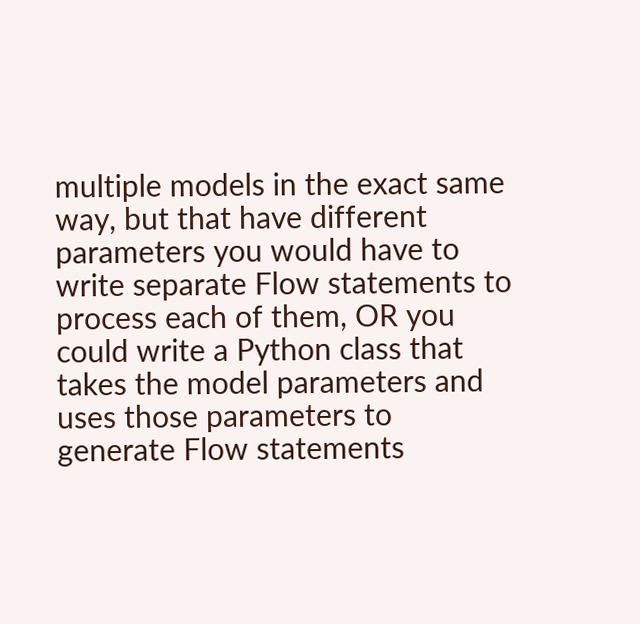multiple models in the exact same way, but that have different parameters you would have to write separate Flow statements to process each of them, OR you could write a Python class that takes the model parameters and uses those parameters to generate Flow statements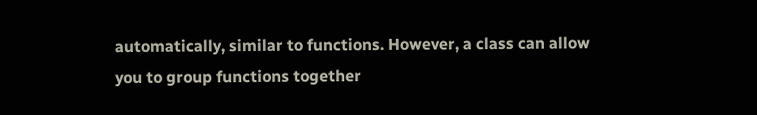automatically, similar to functions. However, a class can allow you to group functions together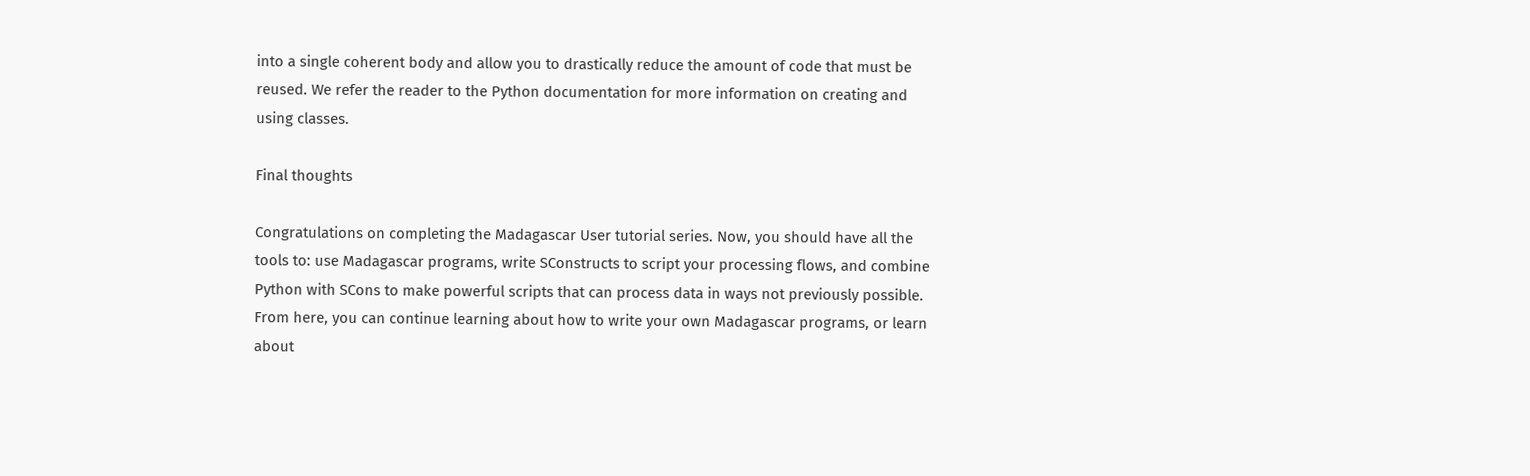into a single coherent body and allow you to drastically reduce the amount of code that must be reused. We refer the reader to the Python documentation for more information on creating and using classes.

Final thoughts

Congratulations on completing the Madagascar User tutorial series. Now, you should have all the tools to: use Madagascar programs, write SConstructs to script your processing flows, and combine Python with SCons to make powerful scripts that can process data in ways not previously possible. From here, you can continue learning about how to write your own Madagascar programs, or learn about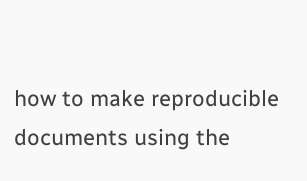how to make reproducible documents using the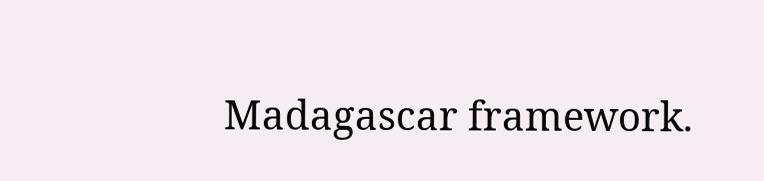Madagascar framework.